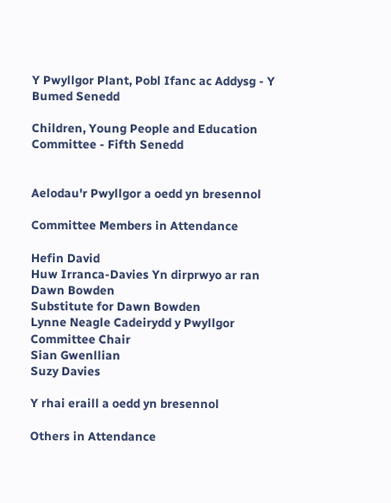Y Pwyllgor Plant, Pobl Ifanc ac Addysg - Y Bumed Senedd

Children, Young People and Education Committee - Fifth Senedd


Aelodau'r Pwyllgor a oedd yn bresennol

Committee Members in Attendance

Hefin David
Huw Irranca-Davies Yn dirprwyo ar ran Dawn Bowden
Substitute for Dawn Bowden
Lynne Neagle Cadeirydd y Pwyllgor
Committee Chair
Sian Gwenllian
Suzy Davies

Y rhai eraill a oedd yn bresennol

Others in Attendance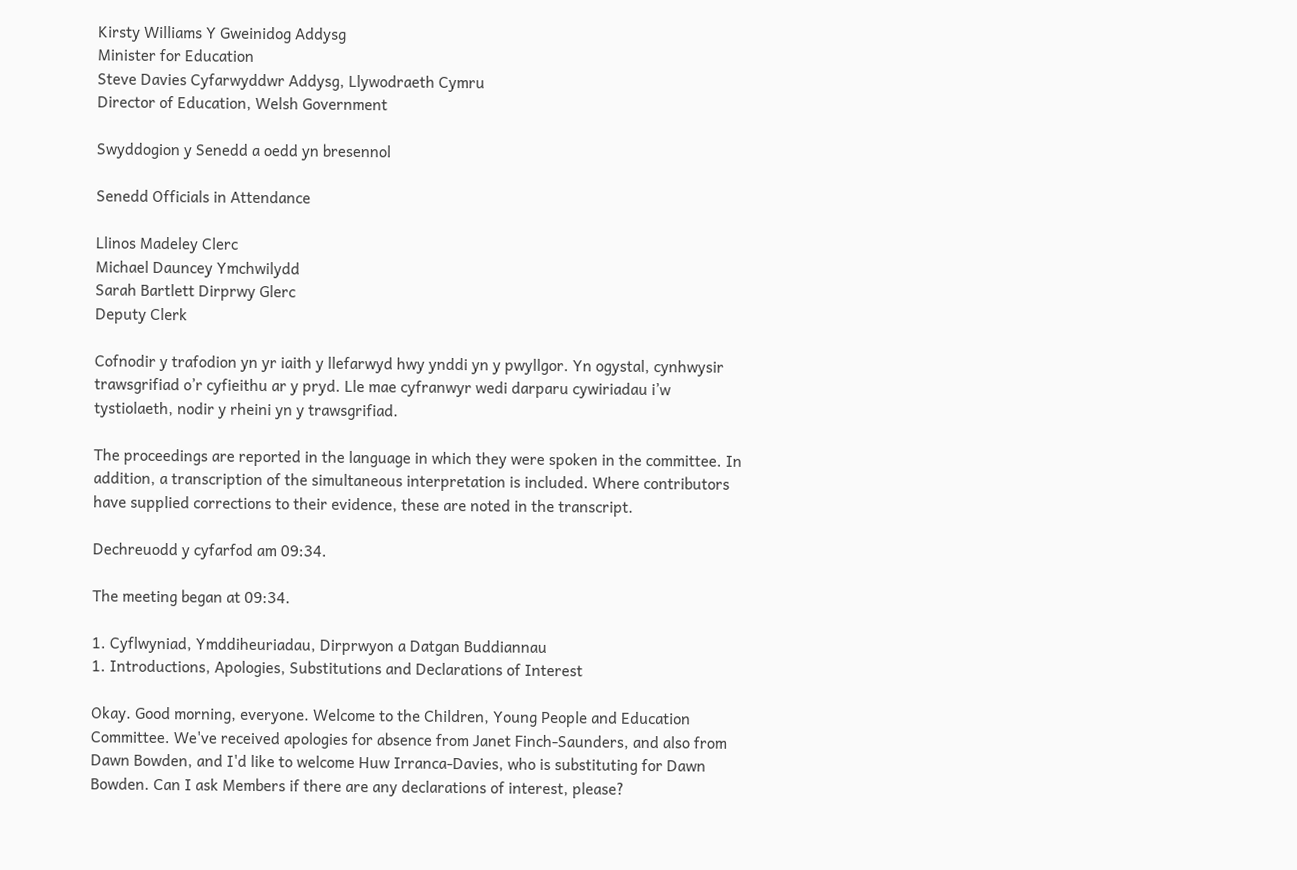Kirsty Williams Y Gweinidog Addysg
Minister for Education
Steve Davies Cyfarwyddwr Addysg, Llywodraeth Cymru
Director of Education, Welsh Government

Swyddogion y Senedd a oedd yn bresennol

Senedd Officials in Attendance

Llinos Madeley Clerc
Michael Dauncey Ymchwilydd
Sarah Bartlett Dirprwy Glerc
Deputy Clerk

Cofnodir y trafodion yn yr iaith y llefarwyd hwy ynddi yn y pwyllgor. Yn ogystal, cynhwysir trawsgrifiad o’r cyfieithu ar y pryd. Lle mae cyfranwyr wedi darparu cywiriadau i’w tystiolaeth, nodir y rheini yn y trawsgrifiad.

The proceedings are reported in the language in which they were spoken in the committee. In addition, a transcription of the simultaneous interpretation is included. Where contributors have supplied corrections to their evidence, these are noted in the transcript.

Dechreuodd y cyfarfod am 09:34.

The meeting began at 09:34.

1. Cyflwyniad, Ymddiheuriadau, Dirprwyon a Datgan Buddiannau
1. Introductions, Apologies, Substitutions and Declarations of Interest

Okay. Good morning, everyone. Welcome to the Children, Young People and Education Committee. We've received apologies for absence from Janet Finch-Saunders, and also from Dawn Bowden, and I'd like to welcome Huw Irranca-Davies, who is substituting for Dawn Bowden. Can I ask Members if there are any declarations of interest, please?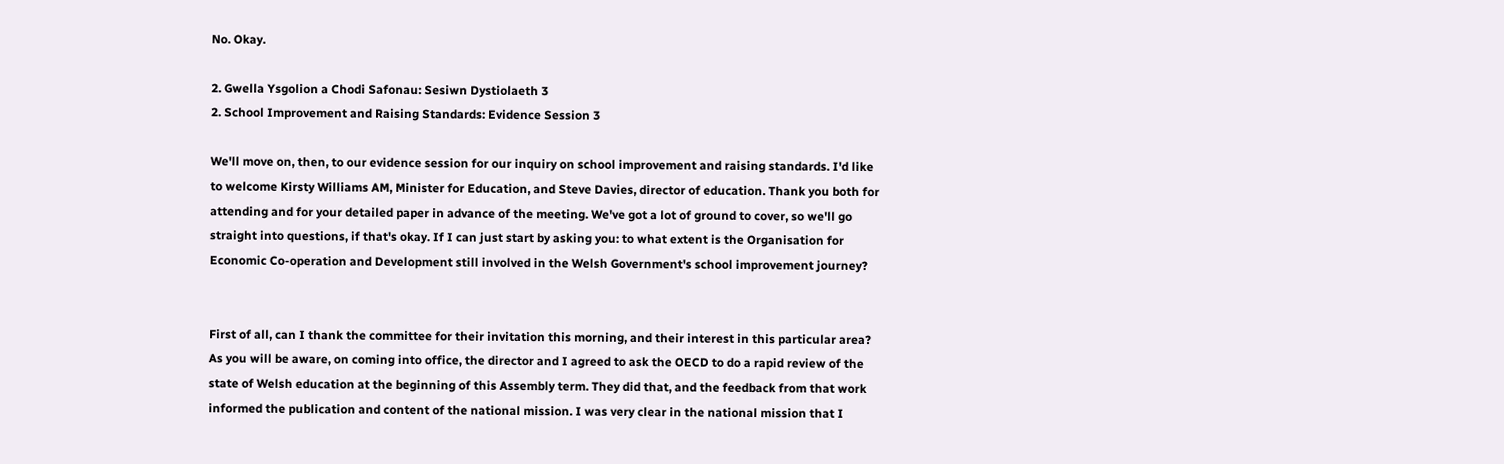No. Okay.

2. Gwella Ysgolion a Chodi Safonau: Sesiwn Dystiolaeth 3
2. School Improvement and Raising Standards: Evidence Session 3

We'll move on, then, to our evidence session for our inquiry on school improvement and raising standards. I'd like to welcome Kirsty Williams AM, Minister for Education, and Steve Davies, director of education. Thank you both for attending and for your detailed paper in advance of the meeting. We've got a lot of ground to cover, so we'll go straight into questions, if that's okay. If I can just start by asking you: to what extent is the Organisation for Economic Co-operation and Development still involved in the Welsh Government's school improvement journey?


First of all, can I thank the committee for their invitation this morning, and their interest in this particular area? As you will be aware, on coming into office, the director and I agreed to ask the OECD to do a rapid review of the state of Welsh education at the beginning of this Assembly term. They did that, and the feedback from that work informed the publication and content of the national mission. I was very clear in the national mission that I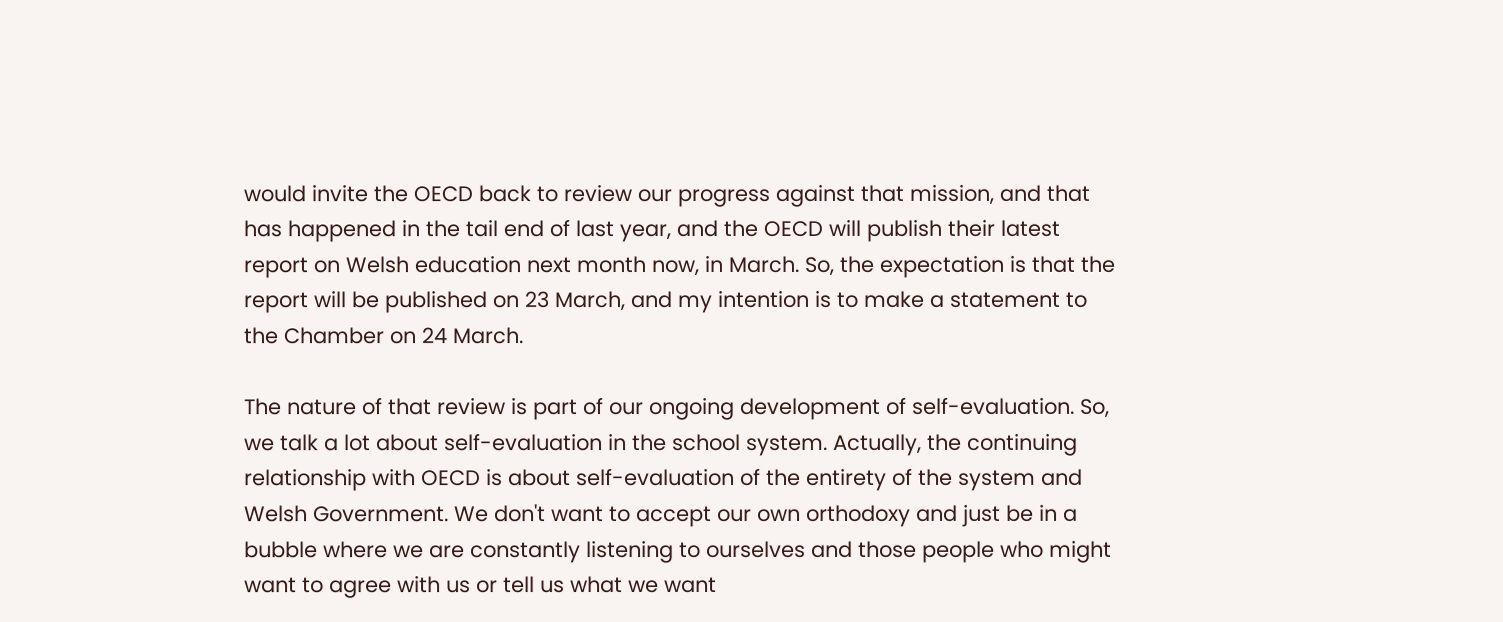would invite the OECD back to review our progress against that mission, and that has happened in the tail end of last year, and the OECD will publish their latest report on Welsh education next month now, in March. So, the expectation is that the report will be published on 23 March, and my intention is to make a statement to the Chamber on 24 March.

The nature of that review is part of our ongoing development of self-evaluation. So, we talk a lot about self-evaluation in the school system. Actually, the continuing relationship with OECD is about self-evaluation of the entirety of the system and Welsh Government. We don't want to accept our own orthodoxy and just be in a bubble where we are constantly listening to ourselves and those people who might want to agree with us or tell us what we want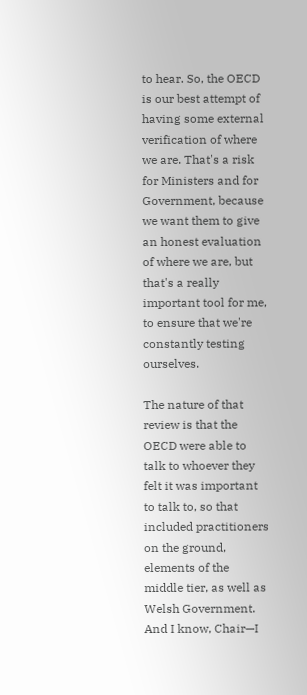to hear. So, the OECD is our best attempt of having some external verification of where we are. That's a risk for Ministers and for Government, because we want them to give an honest evaluation of where we are, but that's a really important tool for me, to ensure that we're constantly testing ourselves.

The nature of that review is that the OECD were able to talk to whoever they felt it was important to talk to, so that included practitioners on the ground, elements of the middle tier, as well as Welsh Government. And I know, Chair—I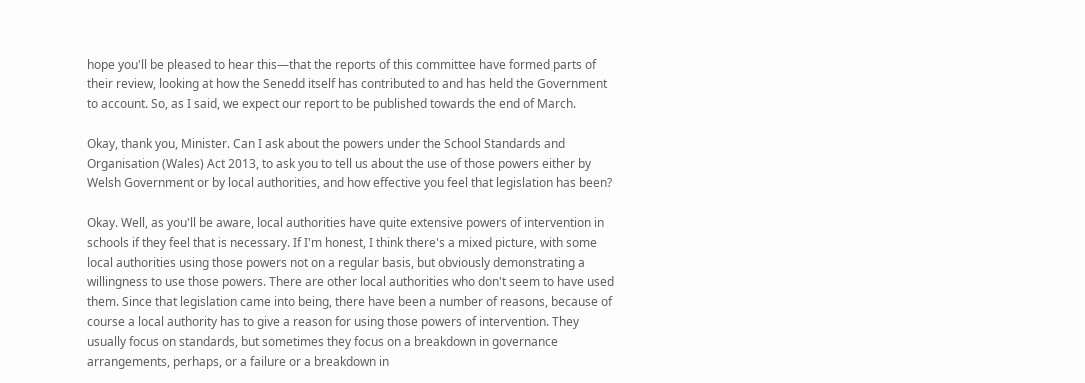hope you'll be pleased to hear this—that the reports of this committee have formed parts of their review, looking at how the Senedd itself has contributed to and has held the Government to account. So, as I said, we expect our report to be published towards the end of March.

Okay, thank you, Minister. Can I ask about the powers under the School Standards and Organisation (Wales) Act 2013, to ask you to tell us about the use of those powers either by Welsh Government or by local authorities, and how effective you feel that legislation has been?

Okay. Well, as you'll be aware, local authorities have quite extensive powers of intervention in schools if they feel that is necessary. If I'm honest, I think there's a mixed picture, with some local authorities using those powers not on a regular basis, but obviously demonstrating a willingness to use those powers. There are other local authorities who don't seem to have used them. Since that legislation came into being, there have been a number of reasons, because of course a local authority has to give a reason for using those powers of intervention. They usually focus on standards, but sometimes they focus on a breakdown in governance arrangements, perhaps, or a failure or a breakdown in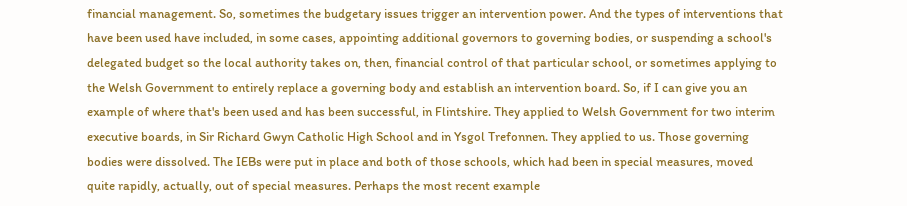financial management. So, sometimes the budgetary issues trigger an intervention power. And the types of interventions that have been used have included, in some cases, appointing additional governors to governing bodies, or suspending a school's delegated budget so the local authority takes on, then, financial control of that particular school, or sometimes applying to the Welsh Government to entirely replace a governing body and establish an intervention board. So, if I can give you an example of where that's been used and has been successful, in Flintshire. They applied to Welsh Government for two interim executive boards, in Sir Richard Gwyn Catholic High School and in Ysgol Trefonnen. They applied to us. Those governing bodies were dissolved. The IEBs were put in place and both of those schools, which had been in special measures, moved quite rapidly, actually, out of special measures. Perhaps the most recent example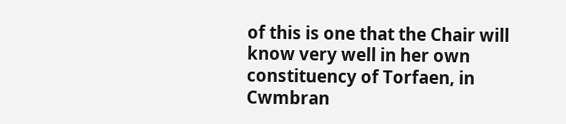of this is one that the Chair will know very well in her own constituency of Torfaen, in Cwmbran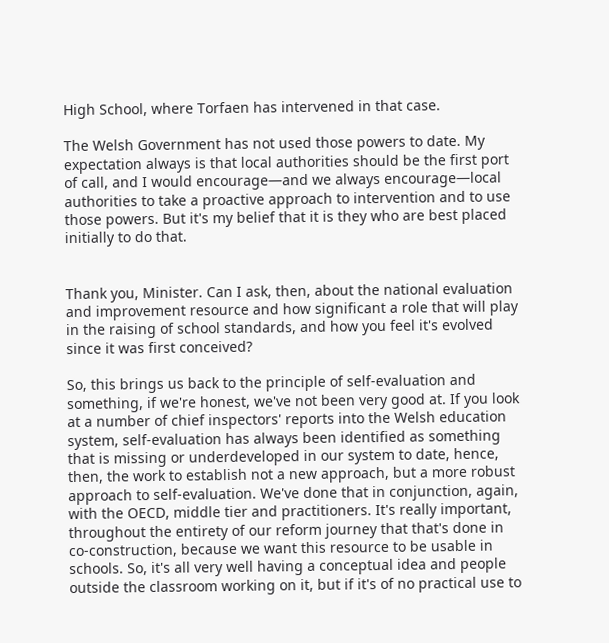High School, where Torfaen has intervened in that case.

The Welsh Government has not used those powers to date. My expectation always is that local authorities should be the first port of call, and I would encourage—and we always encourage—local authorities to take a proactive approach to intervention and to use those powers. But it's my belief that it is they who are best placed initially to do that.


Thank you, Minister. Can I ask, then, about the national evaluation and improvement resource and how significant a role that will play in the raising of school standards, and how you feel it's evolved since it was first conceived?

So, this brings us back to the principle of self-evaluation and something, if we're honest, we've not been very good at. If you look at a number of chief inspectors' reports into the Welsh education system, self-evaluation has always been identified as something that is missing or underdeveloped in our system to date, hence, then, the work to establish not a new approach, but a more robust approach to self-evaluation. We've done that in conjunction, again, with the OECD, middle tier and practitioners. It's really important, throughout the entirety of our reform journey that that's done in co-construction, because we want this resource to be usable in schools. So, it's all very well having a conceptual idea and people outside the classroom working on it, but if it's of no practical use to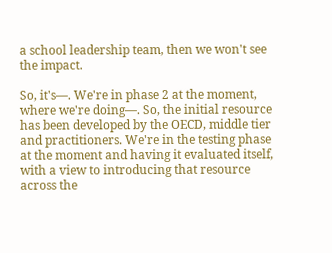a school leadership team, then we won't see the impact.

So, it's—. We're in phase 2 at the moment, where we're doing—. So, the initial resource has been developed by the OECD, middle tier and practitioners. We're in the testing phase at the moment and having it evaluated itself, with a view to introducing that resource across the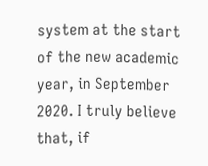system at the start of the new academic year, in September 2020. I truly believe that, if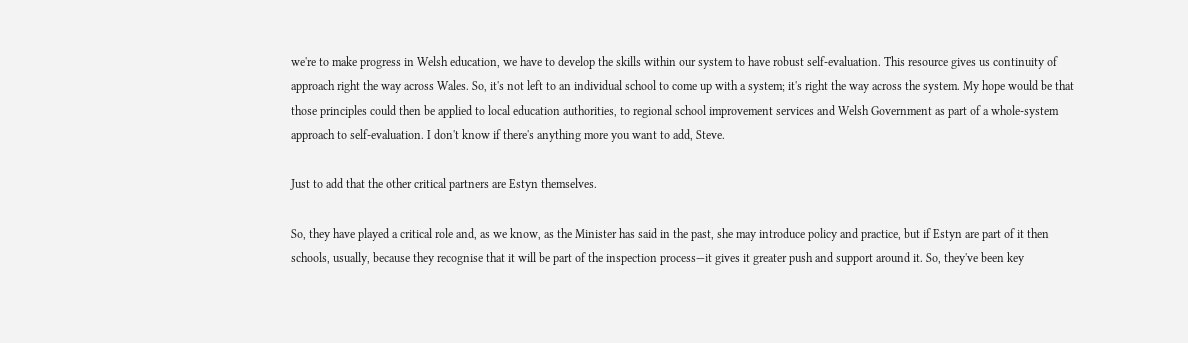we're to make progress in Welsh education, we have to develop the skills within our system to have robust self-evaluation. This resource gives us continuity of approach right the way across Wales. So, it's not left to an individual school to come up with a system; it's right the way across the system. My hope would be that those principles could then be applied to local education authorities, to regional school improvement services and Welsh Government as part of a whole-system approach to self-evaluation. I don't know if there's anything more you want to add, Steve.

Just to add that the other critical partners are Estyn themselves.

So, they have played a critical role and, as we know, as the Minister has said in the past, she may introduce policy and practice, but if Estyn are part of it then schools, usually, because they recognise that it will be part of the inspection process—it gives it greater push and support around it. So, they've been key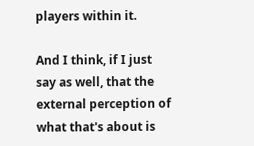players within it.

And I think, if I just say as well, that the external perception of what that's about is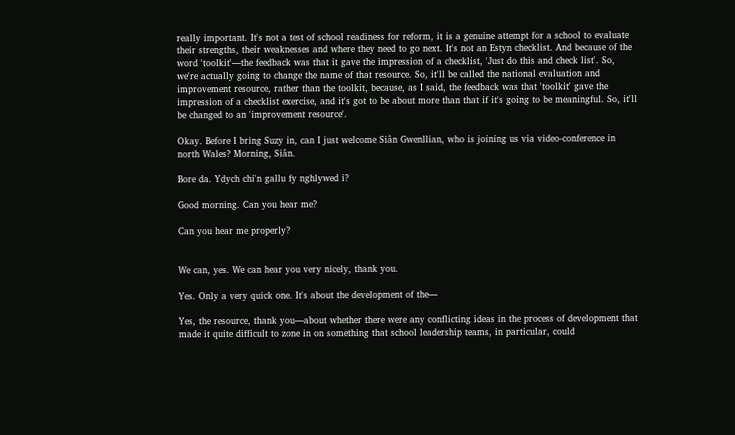really important. It's not a test of school readiness for reform, it is a genuine attempt for a school to evaluate their strengths, their weaknesses and where they need to go next. It's not an Estyn checklist. And because of the word 'toolkit'—the feedback was that it gave the impression of a checklist, 'Just do this and check list'. So, we're actually going to change the name of that resource. So, it'll be called the national evaluation and improvement resource, rather than the toolkit, because, as I said, the feedback was that 'toolkit' gave the impression of a checklist exercise, and it's got to be about more than that if it's going to be meaningful. So, it'll be changed to an 'improvement resource'.

Okay. Before I bring Suzy in, can I just welcome Siân Gwenllian, who is joining us via video-conference in north Wales? Morning, Siân.

Bore da. Ydych chi'n gallu fy nghlywed i?

Good morning. Can you hear me?

Can you hear me properly?


We can, yes. We can hear you very nicely, thank you.

Yes. Only a very quick one. It's about the development of the—

Yes, the resource, thank you—about whether there were any conflicting ideas in the process of development that made it quite difficult to zone in on something that school leadership teams, in particular, could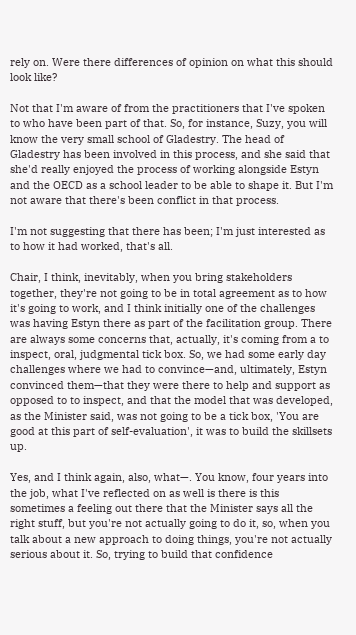rely on. Were there differences of opinion on what this should look like?

Not that I'm aware of from the practitioners that I've spoken to who have been part of that. So, for instance, Suzy, you will know the very small school of Gladestry. The head of Gladestry has been involved in this process, and she said that she'd really enjoyed the process of working alongside Estyn and the OECD as a school leader to be able to shape it. But I'm not aware that there's been conflict in that process.

I'm not suggesting that there has been; I'm just interested as to how it had worked, that's all.

Chair, I think, inevitably, when you bring stakeholders together, they're not going to be in total agreement as to how it's going to work, and I think initially one of the challenges was having Estyn there as part of the facilitation group. There are always some concerns that, actually, it's coming from a to inspect, oral, judgmental tick box. So, we had some early day challenges where we had to convince—and, ultimately, Estyn convinced them—that they were there to help and support as opposed to to inspect, and that the model that was developed, as the Minister said, was not going to be a tick box, 'You are good at this part of self-evaluation', it was to build the skillsets up.

Yes, and I think again, also, what—. You know, four years into the job, what I've reflected on as well is there is this sometimes a feeling out there that the Minister says all the right stuff, but you're not actually going to do it, so, when you talk about a new approach to doing things, you're not actually serious about it. So, trying to build that confidence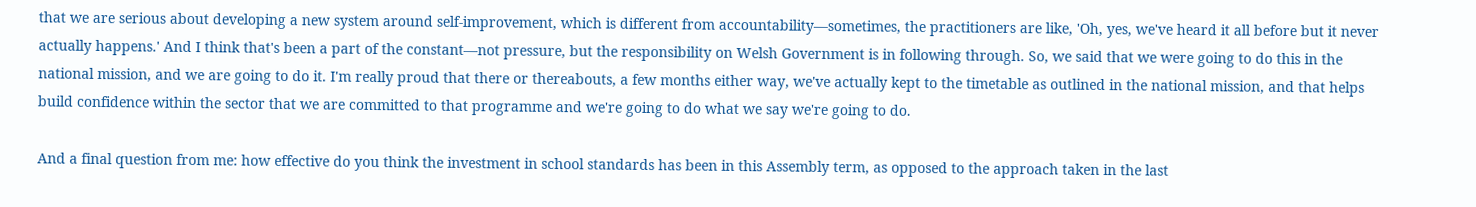that we are serious about developing a new system around self-improvement, which is different from accountability—sometimes, the practitioners are like, 'Oh, yes, we've heard it all before but it never actually happens.' And I think that's been a part of the constant—not pressure, but the responsibility on Welsh Government is in following through. So, we said that we were going to do this in the national mission, and we are going to do it. I'm really proud that there or thereabouts, a few months either way, we've actually kept to the timetable as outlined in the national mission, and that helps build confidence within the sector that we are committed to that programme and we're going to do what we say we're going to do.

And a final question from me: how effective do you think the investment in school standards has been in this Assembly term, as opposed to the approach taken in the last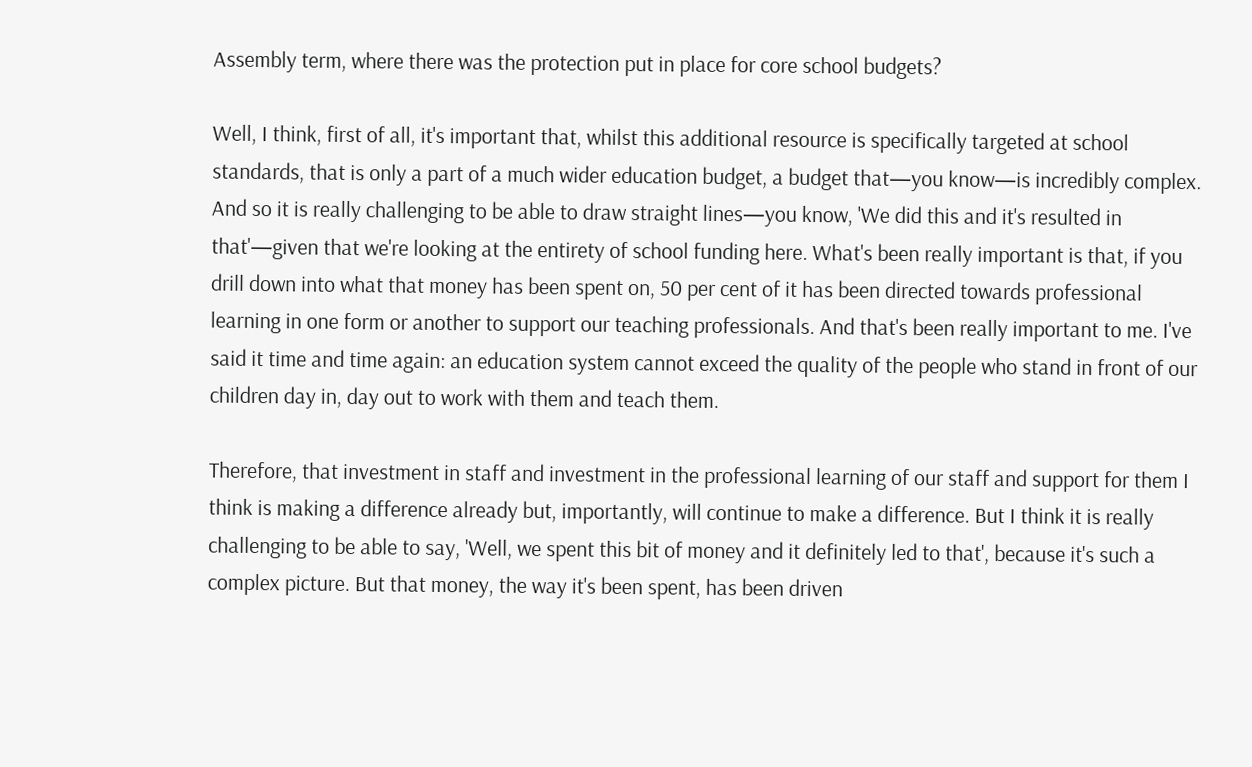Assembly term, where there was the protection put in place for core school budgets?

Well, I think, first of all, it's important that, whilst this additional resource is specifically targeted at school standards, that is only a part of a much wider education budget, a budget that—you know—is incredibly complex. And so it is really challenging to be able to draw straight lines—you know, 'We did this and it's resulted in that'—given that we're looking at the entirety of school funding here. What's been really important is that, if you drill down into what that money has been spent on, 50 per cent of it has been directed towards professional learning in one form or another to support our teaching professionals. And that's been really important to me. I've said it time and time again: an education system cannot exceed the quality of the people who stand in front of our children day in, day out to work with them and teach them.

Therefore, that investment in staff and investment in the professional learning of our staff and support for them I think is making a difference already but, importantly, will continue to make a difference. But I think it is really challenging to be able to say, 'Well, we spent this bit of money and it definitely led to that', because it's such a complex picture. But that money, the way it's been spent, has been driven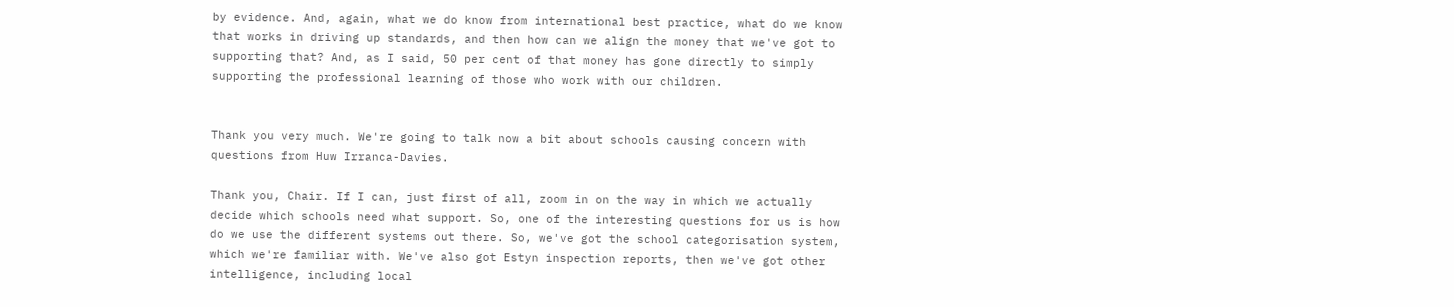by evidence. And, again, what we do know from international best practice, what do we know that works in driving up standards, and then how can we align the money that we've got to supporting that? And, as I said, 50 per cent of that money has gone directly to simply supporting the professional learning of those who work with our children.


Thank you very much. We're going to talk now a bit about schools causing concern with questions from Huw Irranca-Davies.

Thank you, Chair. If I can, just first of all, zoom in on the way in which we actually decide which schools need what support. So, one of the interesting questions for us is how do we use the different systems out there. So, we've got the school categorisation system, which we're familiar with. We've also got Estyn inspection reports, then we've got other intelligence, including local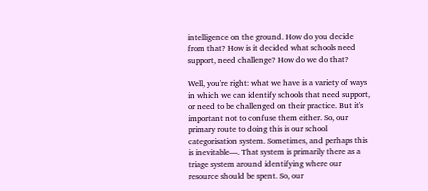intelligence on the ground. How do you decide from that? How is it decided what schools need support, need challenge? How do we do that?

Well, you're right: what we have is a variety of ways in which we can identify schools that need support, or need to be challenged on their practice. But it's important not to confuse them either. So, our primary route to doing this is our school categorisation system. Sometimes, and perhaps this is inevitable—. That system is primarily there as a triage system around identifying where our resource should be spent. So, our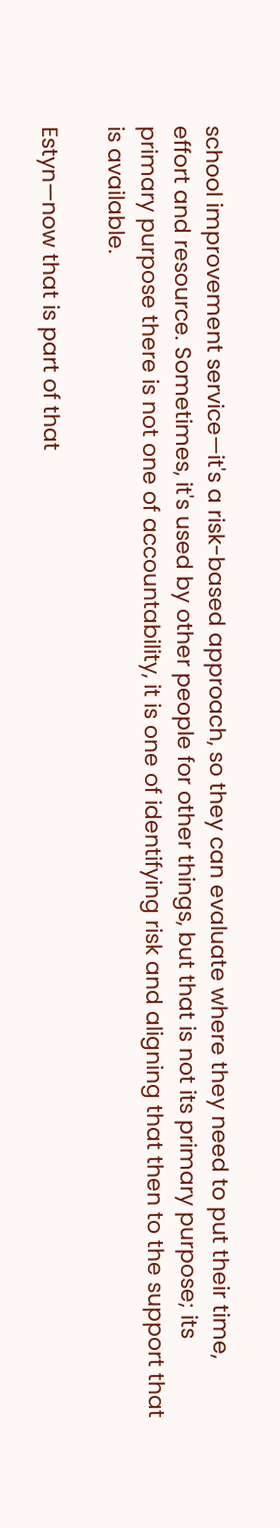school improvement service—it's a risk-based approach, so they can evaluate where they need to put their time, effort and resource. Sometimes, it's used by other people for other things, but that is not its primary purpose; its primary purpose there is not one of accountability, it is one of identifying risk and aligning that then to the support that is available.

Estyn—now that is part of that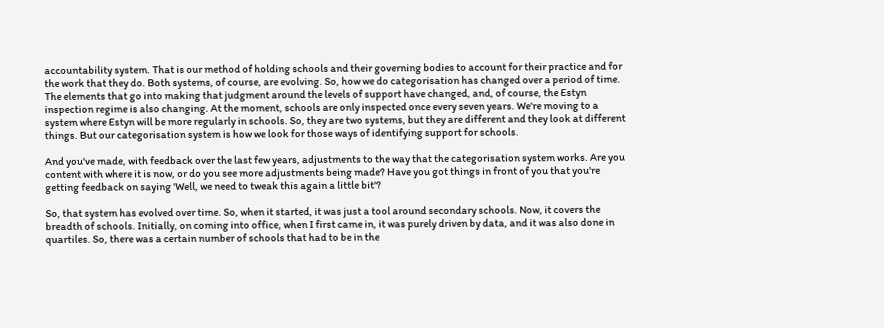accountability system. That is our method of holding schools and their governing bodies to account for their practice and for the work that they do. Both systems, of course, are evolving. So, how we do categorisation has changed over a period of time. The elements that go into making that judgment around the levels of support have changed, and, of course, the Estyn inspection regime is also changing. At the moment, schools are only inspected once every seven years. We're moving to a system where Estyn will be more regularly in schools. So, they are two systems, but they are different and they look at different things. But our categorisation system is how we look for those ways of identifying support for schools.

And you've made, with feedback over the last few years, adjustments to the way that the categorisation system works. Are you content with where it is now, or do you see more adjustments being made? Have you got things in front of you that you're getting feedback on saying 'Well, we need to tweak this again a little bit'?

So, that system has evolved over time. So, when it started, it was just a tool around secondary schools. Now, it covers the breadth of schools. Initially, on coming into office, when I first came in, it was purely driven by data, and it was also done in quartiles. So, there was a certain number of schools that had to be in the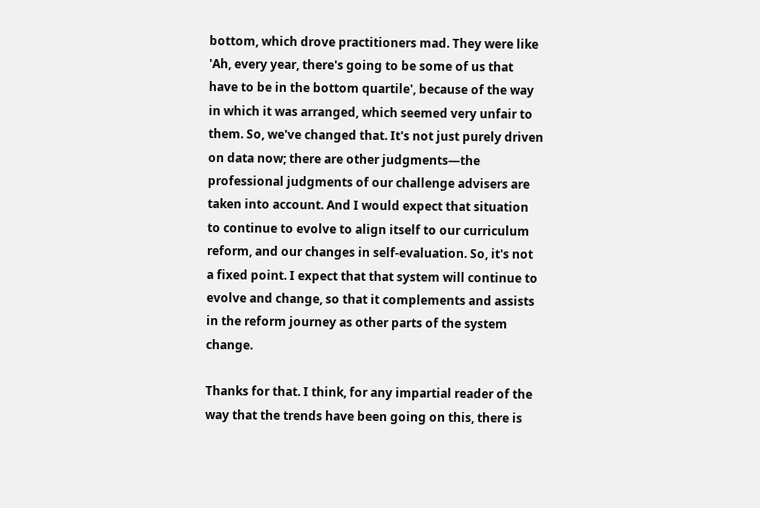bottom, which drove practitioners mad. They were like 'Ah, every year, there's going to be some of us that have to be in the bottom quartile', because of the way in which it was arranged, which seemed very unfair to them. So, we've changed that. It's not just purely driven on data now; there are other judgments—the professional judgments of our challenge advisers are taken into account. And I would expect that situation to continue to evolve to align itself to our curriculum reform, and our changes in self-evaluation. So, it's not a fixed point. I expect that that system will continue to evolve and change, so that it complements and assists in the reform journey as other parts of the system change.

Thanks for that. I think, for any impartial reader of the way that the trends have been going on this, there is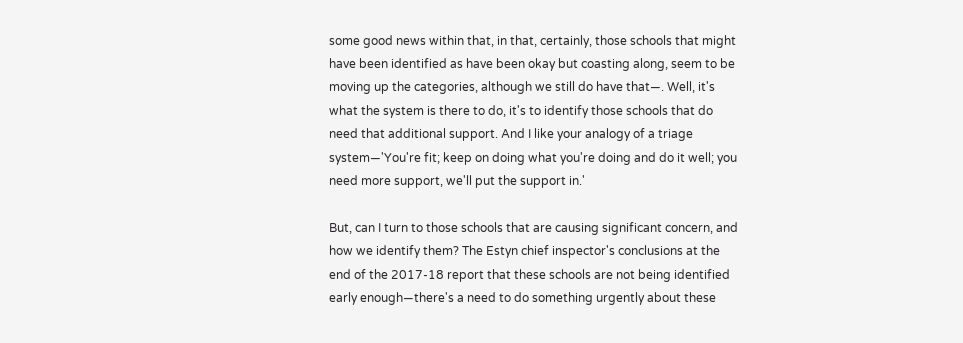some good news within that, in that, certainly, those schools that might have been identified as have been okay but coasting along, seem to be moving up the categories, although we still do have that—. Well, it's what the system is there to do, it's to identify those schools that do need that additional support. And I like your analogy of a triage system—'You're fit; keep on doing what you're doing and do it well; you need more support, we'll put the support in.'

But, can I turn to those schools that are causing significant concern, and how we identify them? The Estyn chief inspector's conclusions at the end of the 2017-18 report that these schools are not being identified early enough—there's a need to do something urgently about these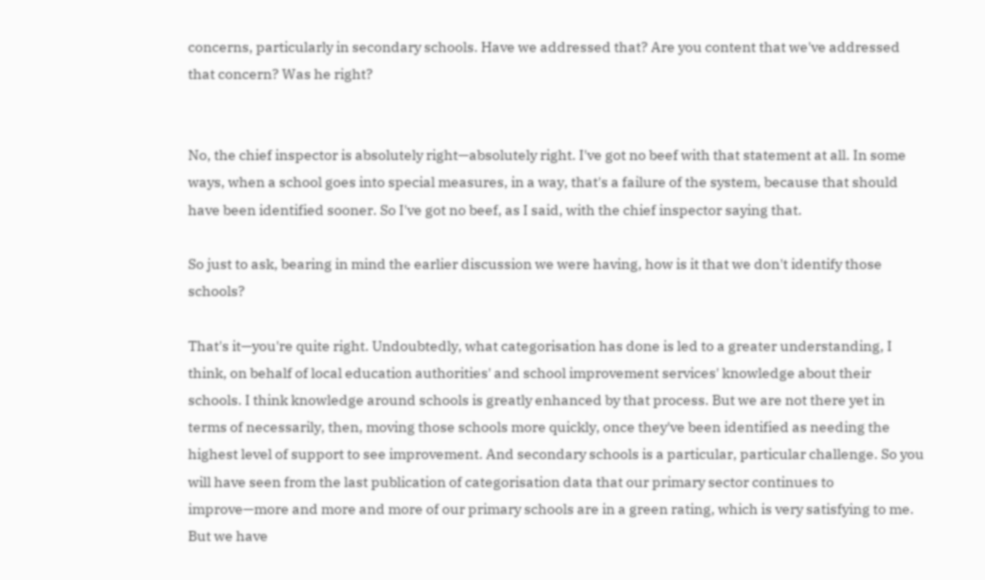concerns, particularly in secondary schools. Have we addressed that? Are you content that we've addressed that concern? Was he right?


No, the chief inspector is absolutely right—absolutely right. I've got no beef with that statement at all. In some ways, when a school goes into special measures, in a way, that's a failure of the system, because that should have been identified sooner. So I've got no beef, as I said, with the chief inspector saying that.

So just to ask, bearing in mind the earlier discussion we were having, how is it that we don't identify those schools?

That's it—you're quite right. Undoubtedly, what categorisation has done is led to a greater understanding, I think, on behalf of local education authorities' and school improvement services' knowledge about their schools. I think knowledge around schools is greatly enhanced by that process. But we are not there yet in terms of necessarily, then, moving those schools more quickly, once they've been identified as needing the highest level of support to see improvement. And secondary schools is a particular, particular challenge. So you will have seen from the last publication of categorisation data that our primary sector continues to improve—more and more and more of our primary schools are in a green rating, which is very satisfying to me. But we have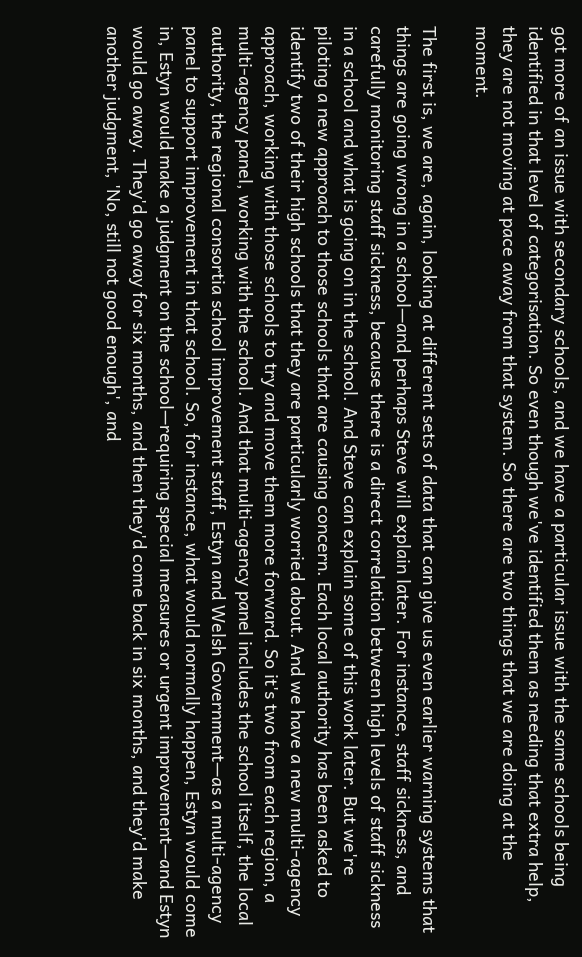got more of an issue with secondary schools, and we have a particular issue with the same schools being identified in that level of categorisation. So even though we've identified them as needing that extra help, they are not moving at pace away from that system. So there are two things that we are doing at the moment.

The first is, we are, again, looking at different sets of data that can give us even earlier warning systems that things are going wrong in a school—and perhaps Steve will explain later. For instance, staff sickness, and carefully monitoring staff sickness, because there is a direct correlation between high levels of staff sickness in a school and what is going on in the school. And Steve can explain some of this work later. But we're piloting a new approach to those schools that are causing concern. Each local authority has been asked to identify two of their high schools that they are particularly worried about. And we have a new multi-agency approach, working with those schools to try and move them more forward. So it's two from each region, a multi-agency panel, working with the school. And that multi-agency panel includes the school itself, the local authority, the regional consortia school improvement staff, Estyn and Welsh Government—as a multi-agency panel to support improvement in that school. So, for instance, what would normally happen, Estyn would come in, Estyn would make a judgment on the school—requiring special measures or urgent improvement—and Estyn would go away. They'd go away for six months, and then they'd come back in six months, and they'd make another judgment, 'No, still not good enough', and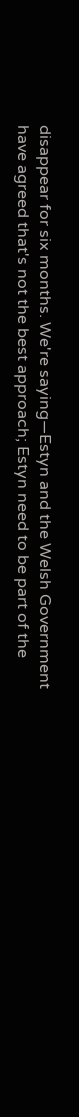disappear for six months. We're saying—Estyn and the Welsh Government have agreed that's not the best approach; Estyn need to be part of the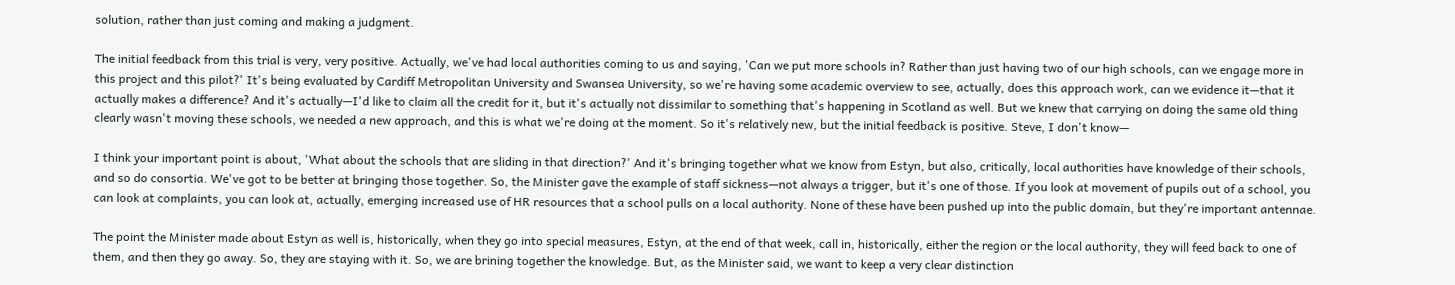solution, rather than just coming and making a judgment.

The initial feedback from this trial is very, very positive. Actually, we've had local authorities coming to us and saying, 'Can we put more schools in? Rather than just having two of our high schools, can we engage more in this project and this pilot?' It's being evaluated by Cardiff Metropolitan University and Swansea University, so we're having some academic overview to see, actually, does this approach work, can we evidence it—that it actually makes a difference? And it's actually—I'd like to claim all the credit for it, but it's actually not dissimilar to something that's happening in Scotland as well. But we knew that carrying on doing the same old thing clearly wasn't moving these schools, we needed a new approach, and this is what we're doing at the moment. So it's relatively new, but the initial feedback is positive. Steve, I don't know—

I think your important point is about, 'What about the schools that are sliding in that direction?' And it's bringing together what we know from Estyn, but also, critically, local authorities have knowledge of their schools, and so do consortia. We've got to be better at bringing those together. So, the Minister gave the example of staff sickness—not always a trigger, but it's one of those. If you look at movement of pupils out of a school, you can look at complaints, you can look at, actually, emerging increased use of HR resources that a school pulls on a local authority. None of these have been pushed up into the public domain, but they're important antennae.

The point the Minister made about Estyn as well is, historically, when they go into special measures, Estyn, at the end of that week, call in, historically, either the region or the local authority, they will feed back to one of them, and then they go away. So, they are staying with it. So, we are brining together the knowledge. But, as the Minister said, we want to keep a very clear distinction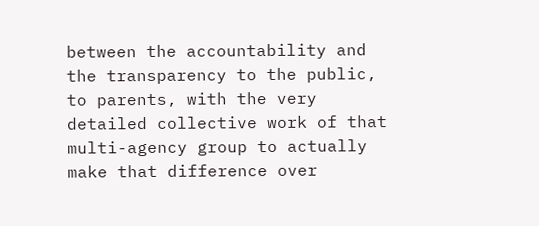between the accountability and the transparency to the public, to parents, with the very detailed collective work of that multi-agency group to actually make that difference over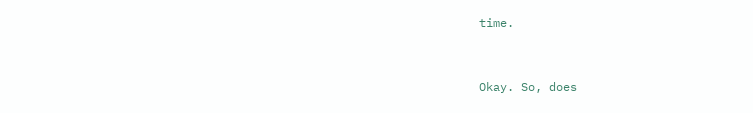time.


Okay. So, does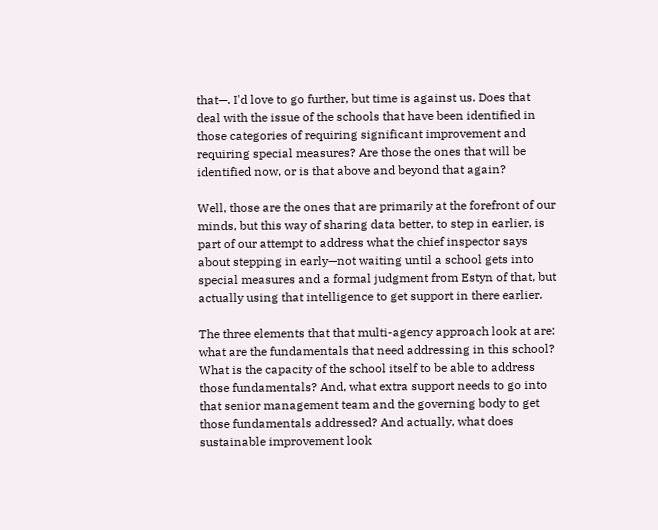that—. I'd love to go further, but time is against us. Does that deal with the issue of the schools that have been identified in those categories of requiring significant improvement and requiring special measures? Are those the ones that will be identified now, or is that above and beyond that again?

Well, those are the ones that are primarily at the forefront of our minds, but this way of sharing data better, to step in earlier, is part of our attempt to address what the chief inspector says about stepping in early—not waiting until a school gets into special measures and a formal judgment from Estyn of that, but actually using that intelligence to get support in there earlier.

The three elements that that multi-agency approach look at are: what are the fundamentals that need addressing in this school? What is the capacity of the school itself to be able to address those fundamentals? And, what extra support needs to go into that senior management team and the governing body to get those fundamentals addressed? And actually, what does sustainable improvement look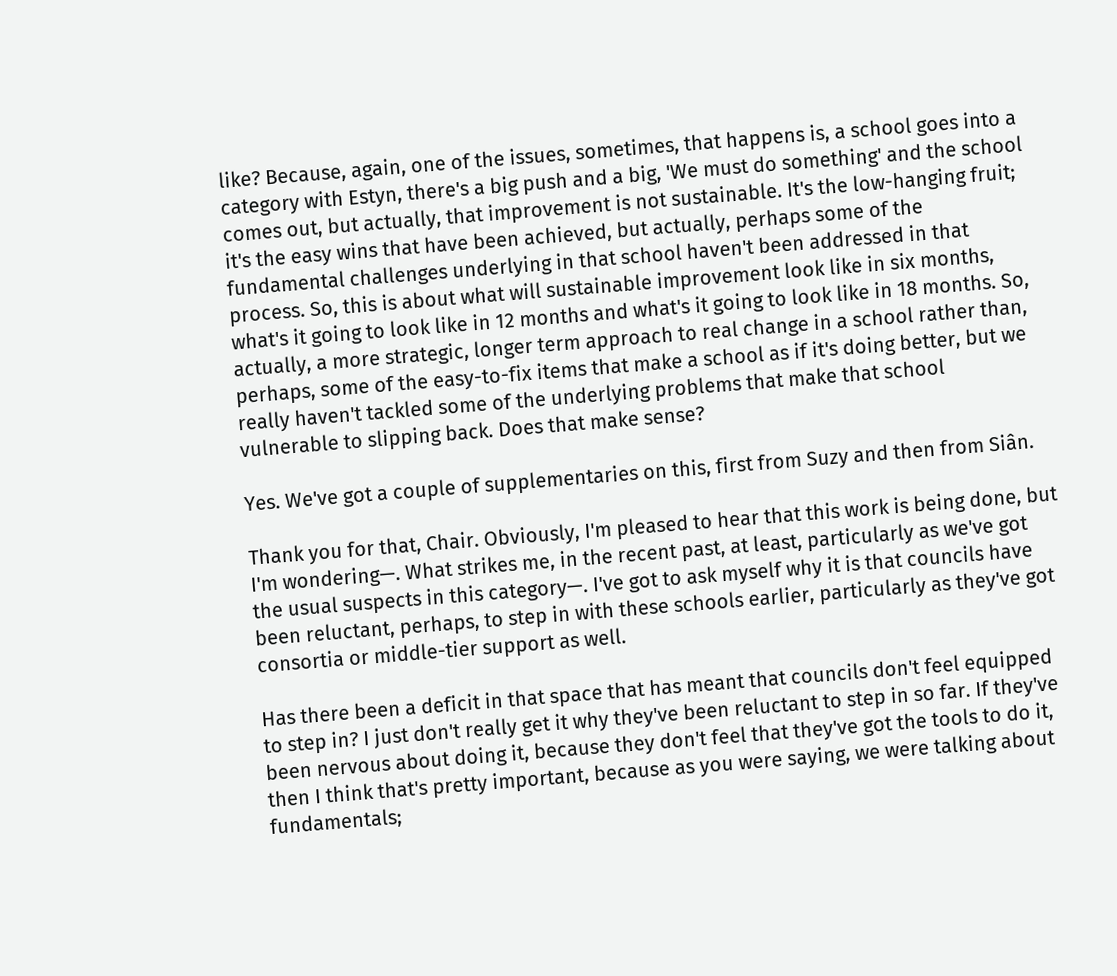like? Because, again, one of the issues, sometimes, that happens is, a school goes into a category with Estyn, there's a big push and a big, 'We must do something' and the school comes out, but actually, that improvement is not sustainable. It's the low-hanging fruit; it's the easy wins that have been achieved, but actually, perhaps some of the fundamental challenges underlying in that school haven't been addressed in that process. So, this is about what will sustainable improvement look like in six months, what's it going to look like in 12 months and what's it going to look like in 18 months. So, actually, a more strategic, longer term approach to real change in a school rather than, perhaps, some of the easy-to-fix items that make a school as if it's doing better, but we really haven't tackled some of the underlying problems that make that school vulnerable to slipping back. Does that make sense?

Yes. We've got a couple of supplementaries on this, first from Suzy and then from Siân.

Thank you for that, Chair. Obviously, I'm pleased to hear that this work is being done, but I'm wondering—. What strikes me, in the recent past, at least, particularly as we've got the usual suspects in this category—. I've got to ask myself why it is that councils have been reluctant, perhaps, to step in with these schools earlier, particularly as they've got consortia or middle-tier support as well.

Has there been a deficit in that space that has meant that councils don't feel equipped to step in? I just don't really get it why they've been reluctant to step in so far. If they've been nervous about doing it, because they don't feel that they've got the tools to do it, then I think that's pretty important, because as you were saying, we were talking about fundamentals;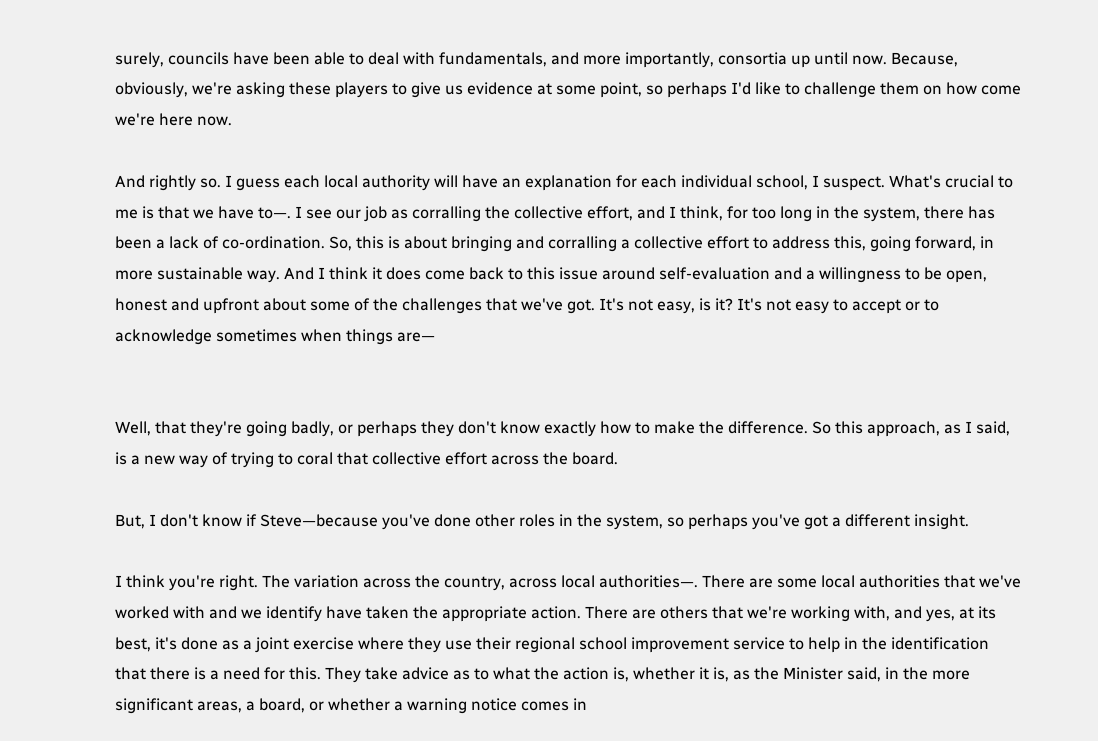surely, councils have been able to deal with fundamentals, and more importantly, consortia up until now. Because, obviously, we're asking these players to give us evidence at some point, so perhaps I'd like to challenge them on how come we're here now.

And rightly so. I guess each local authority will have an explanation for each individual school, I suspect. What's crucial to me is that we have to—. I see our job as corralling the collective effort, and I think, for too long in the system, there has been a lack of co-ordination. So, this is about bringing and corralling a collective effort to address this, going forward, in more sustainable way. And I think it does come back to this issue around self-evaluation and a willingness to be open, honest and upfront about some of the challenges that we've got. It's not easy, is it? It's not easy to accept or to acknowledge sometimes when things are—


Well, that they're going badly, or perhaps they don't know exactly how to make the difference. So this approach, as I said, is a new way of trying to coral that collective effort across the board.

But, I don't know if Steve—because you've done other roles in the system, so perhaps you've got a different insight.

I think you're right. The variation across the country, across local authorities—. There are some local authorities that we've worked with and we identify have taken the appropriate action. There are others that we're working with, and yes, at its best, it's done as a joint exercise where they use their regional school improvement service to help in the identification that there is a need for this. They take advice as to what the action is, whether it is, as the Minister said, in the more significant areas, a board, or whether a warning notice comes in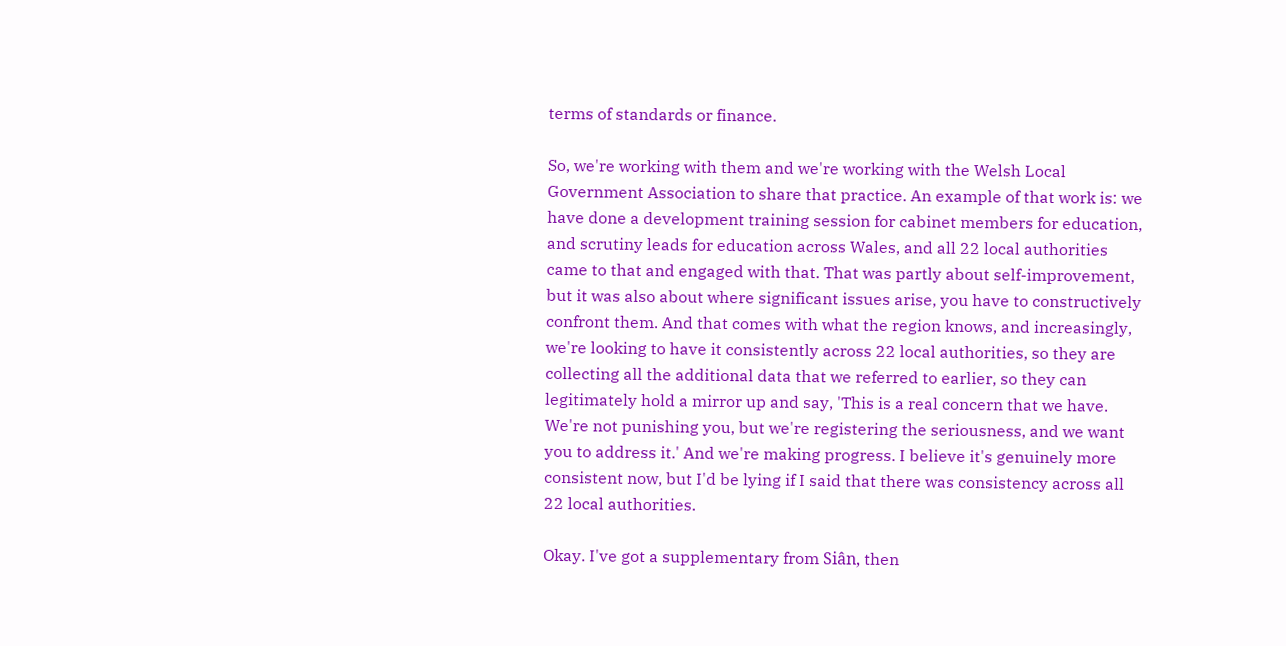terms of standards or finance.

So, we're working with them and we're working with the Welsh Local Government Association to share that practice. An example of that work is: we have done a development training session for cabinet members for education, and scrutiny leads for education across Wales, and all 22 local authorities came to that and engaged with that. That was partly about self-improvement, but it was also about where significant issues arise, you have to constructively confront them. And that comes with what the region knows, and increasingly, we're looking to have it consistently across 22 local authorities, so they are collecting all the additional data that we referred to earlier, so they can legitimately hold a mirror up and say, 'This is a real concern that we have. We're not punishing you, but we're registering the seriousness, and we want you to address it.' And we're making progress. I believe it's genuinely more consistent now, but I'd be lying if I said that there was consistency across all 22 local authorities.

Okay. I've got a supplementary from Siân, then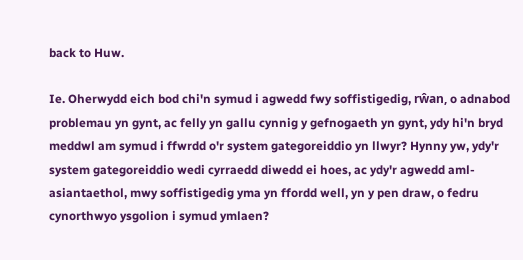back to Huw.

Ie. Oherwydd eich bod chi'n symud i agwedd fwy soffistigedig, rŵan, o adnabod problemau yn gynt, ac felly yn gallu cynnig y gefnogaeth yn gynt, ydy hi'n bryd meddwl am symud i ffwrdd o'r system gategoreiddio yn llwyr? Hynny yw, ydy'r system gategoreiddio wedi cyrraedd diwedd ei hoes, ac ydy'r agwedd aml-asiantaethol, mwy soffistigedig yma yn ffordd well, yn y pen draw, o fedru cynorthwyo ysgolion i symud ymlaen?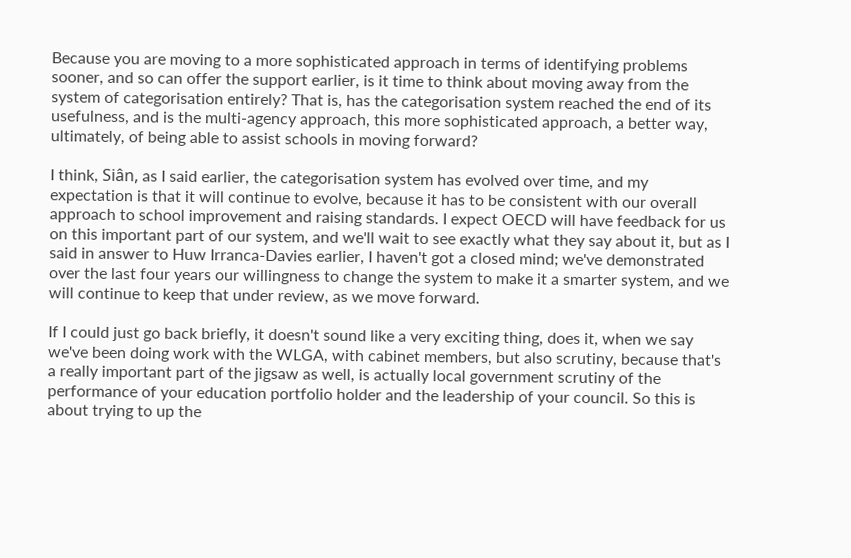Because you are moving to a more sophisticated approach in terms of identifying problems sooner, and so can offer the support earlier, is it time to think about moving away from the system of categorisation entirely? That is, has the categorisation system reached the end of its usefulness, and is the multi-agency approach, this more sophisticated approach, a better way, ultimately, of being able to assist schools in moving forward?

I think, Siân, as I said earlier, the categorisation system has evolved over time, and my expectation is that it will continue to evolve, because it has to be consistent with our overall approach to school improvement and raising standards. I expect OECD will have feedback for us on this important part of our system, and we'll wait to see exactly what they say about it, but as I said in answer to Huw Irranca-Davies earlier, I haven't got a closed mind; we've demonstrated over the last four years our willingness to change the system to make it a smarter system, and we will continue to keep that under review, as we move forward.

If I could just go back briefly, it doesn't sound like a very exciting thing, does it, when we say we've been doing work with the WLGA, with cabinet members, but also scrutiny, because that's a really important part of the jigsaw as well, is actually local government scrutiny of the performance of your education portfolio holder and the leadership of your council. So this is about trying to up the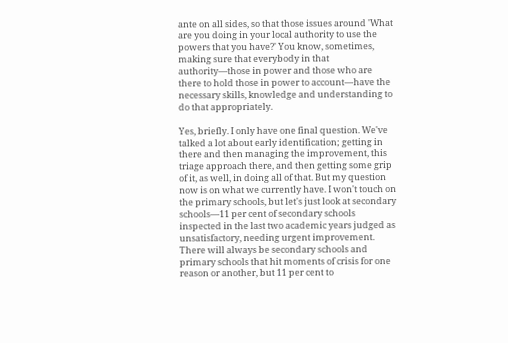ante on all sides, so that those issues around 'What are you doing in your local authority to use the powers that you have?' You know, sometimes, making sure that everybody in that authority—those in power and those who are there to hold those in power to account—have the necessary skills, knowledge and understanding to do that appropriately.

Yes, briefly. I only have one final question. We've talked a lot about early identification; getting in there and then managing the improvement, this triage approach there, and then getting some grip of it, as well, in doing all of that. But my question now is on what we currently have. I won't touch on the primary schools, but let's just look at secondary schools—11 per cent of secondary schools inspected in the last two academic years judged as unsatisfactory, needing urgent improvement. There will always be secondary schools and primary schools that hit moments of crisis for one reason or another, but 11 per cent to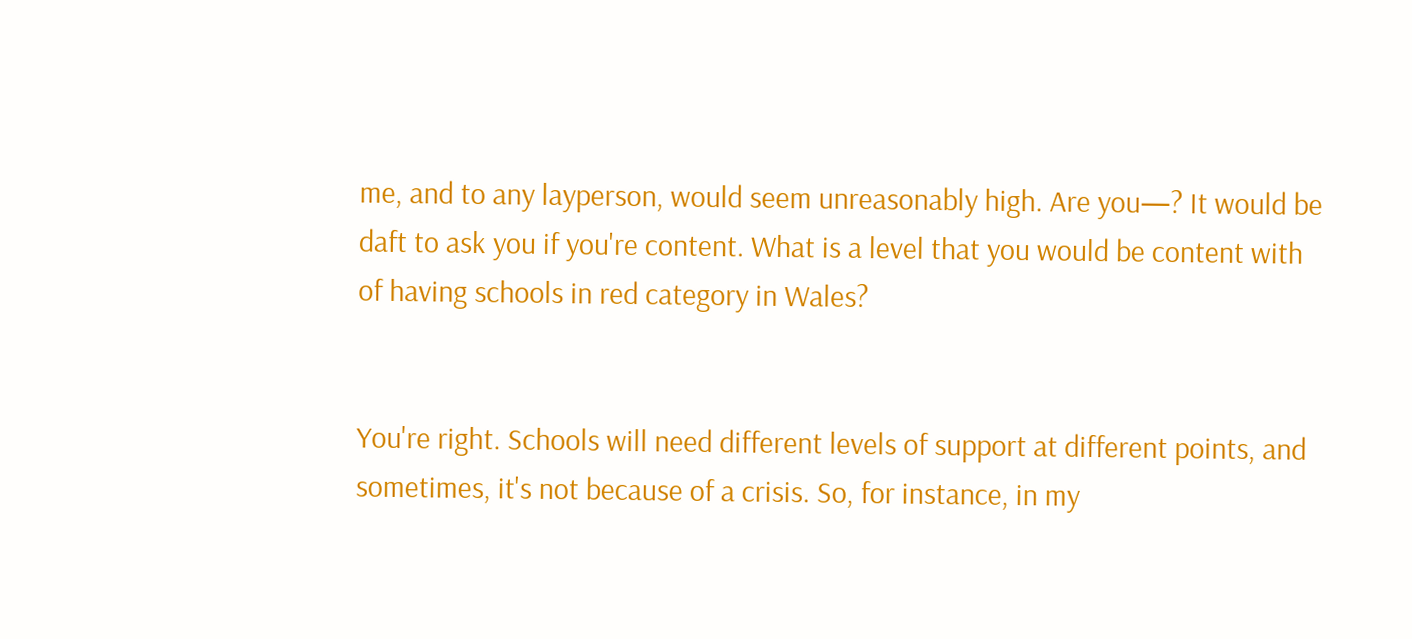me, and to any layperson, would seem unreasonably high. Are you—? It would be daft to ask you if you're content. What is a level that you would be content with of having schools in red category in Wales?


You're right. Schools will need different levels of support at different points, and sometimes, it's not because of a crisis. So, for instance, in my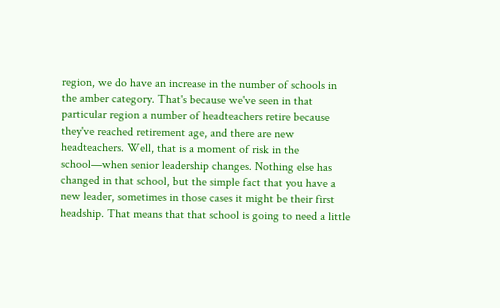region, we do have an increase in the number of schools in the amber category. That's because we've seen in that particular region a number of headteachers retire because they've reached retirement age, and there are new headteachers. Well, that is a moment of risk in the school—when senior leadership changes. Nothing else has changed in that school, but the simple fact that you have a new leader, sometimes in those cases it might be their first headship. That means that that school is going to need a little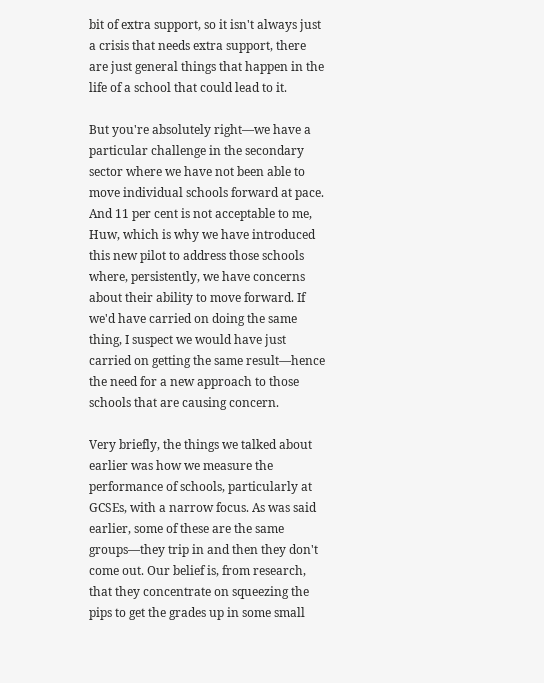bit of extra support, so it isn't always just a crisis that needs extra support, there are just general things that happen in the life of a school that could lead to it.

But you're absolutely right—we have a particular challenge in the secondary sector where we have not been able to move individual schools forward at pace. And 11 per cent is not acceptable to me, Huw, which is why we have introduced this new pilot to address those schools where, persistently, we have concerns about their ability to move forward. If we'd have carried on doing the same thing, I suspect we would have just carried on getting the same result—hence the need for a new approach to those schools that are causing concern.

Very briefly, the things we talked about earlier was how we measure the performance of schools, particularly at GCSEs, with a narrow focus. As was said earlier, some of these are the same groups—they trip in and then they don't come out. Our belief is, from research, that they concentrate on squeezing the pips to get the grades up in some small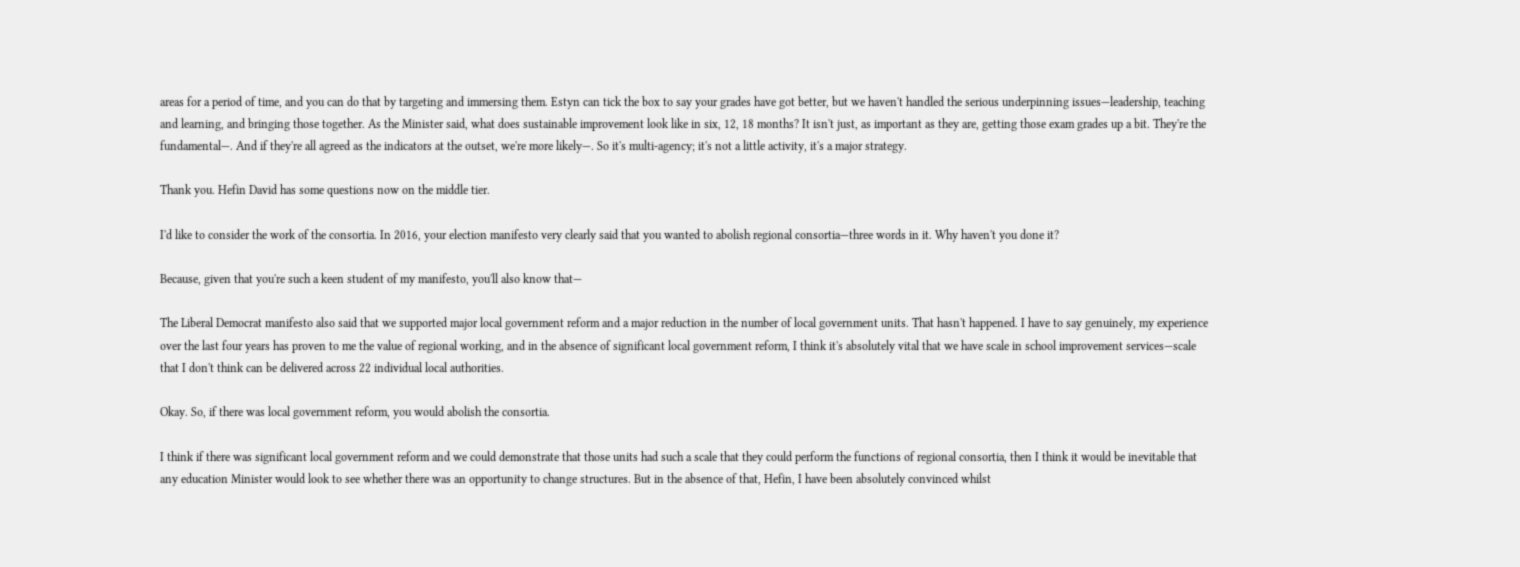areas for a period of time, and you can do that by targeting and immersing them. Estyn can tick the box to say your grades have got better, but we haven't handled the serious underpinning issues—leadership, teaching and learning, and bringing those together. As the Minister said, what does sustainable improvement look like in six, 12, 18 months? It isn't just, as important as they are, getting those exam grades up a bit. They're the fundamental—. And if they're all agreed as the indicators at the outset, we're more likely—. So it's multi-agency; it's not a little activity, it's a major strategy.

Thank you. Hefin David has some questions now on the middle tier.

I'd like to consider the work of the consortia. In 2016, your election manifesto very clearly said that you wanted to abolish regional consortia—three words in it. Why haven't you done it?

Because, given that you're such a keen student of my manifesto, you'll also know that—

The Liberal Democrat manifesto also said that we supported major local government reform and a major reduction in the number of local government units. That hasn't happened. I have to say genuinely, my experience over the last four years has proven to me the value of regional working, and in the absence of significant local government reform, I think it's absolutely vital that we have scale in school improvement services—scale that I don't think can be delivered across 22 individual local authorities.

Okay. So, if there was local government reform, you would abolish the consortia.

I think if there was significant local government reform and we could demonstrate that those units had such a scale that they could perform the functions of regional consortia, then I think it would be inevitable that any education Minister would look to see whether there was an opportunity to change structures. But in the absence of that, Hefin, I have been absolutely convinced whilst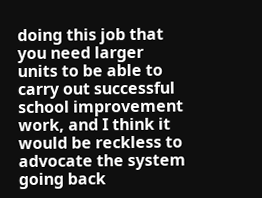doing this job that you need larger units to be able to carry out successful school improvement work, and I think it would be reckless to advocate the system going back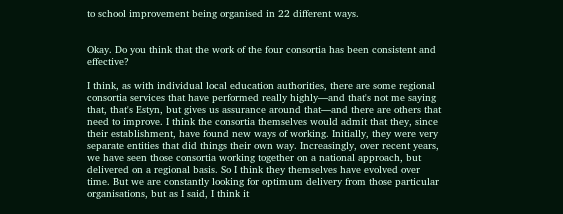to school improvement being organised in 22 different ways.


Okay. Do you think that the work of the four consortia has been consistent and effective?

I think, as with individual local education authorities, there are some regional consortia services that have performed really highly—and that's not me saying that, that's Estyn, but gives us assurance around that—and there are others that need to improve. I think the consortia themselves would admit that they, since their establishment, have found new ways of working. Initially, they were very separate entities that did things their own way. Increasingly, over recent years, we have seen those consortia working together on a national approach, but delivered on a regional basis. So I think they themselves have evolved over time. But we are constantly looking for optimum delivery from those particular organisations, but as I said, I think it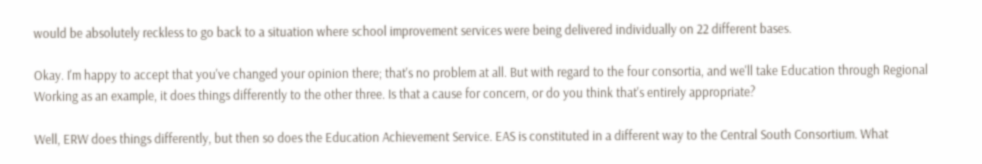would be absolutely reckless to go back to a situation where school improvement services were being delivered individually on 22 different bases.

Okay. I'm happy to accept that you've changed your opinion there; that's no problem at all. But with regard to the four consortia, and we'll take Education through Regional Working as an example, it does things differently to the other three. Is that a cause for concern, or do you think that's entirely appropriate?

Well, ERW does things differently, but then so does the Education Achievement Service. EAS is constituted in a different way to the Central South Consortium. What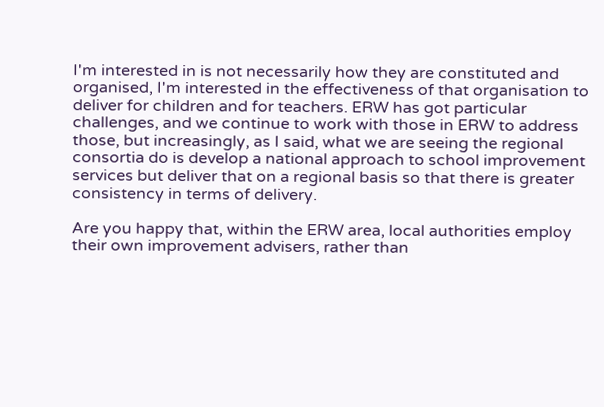I'm interested in is not necessarily how they are constituted and organised, I'm interested in the effectiveness of that organisation to deliver for children and for teachers. ERW has got particular challenges, and we continue to work with those in ERW to address those, but increasingly, as I said, what we are seeing the regional consortia do is develop a national approach to school improvement services but deliver that on a regional basis so that there is greater consistency in terms of delivery.

Are you happy that, within the ERW area, local authorities employ their own improvement advisers, rather than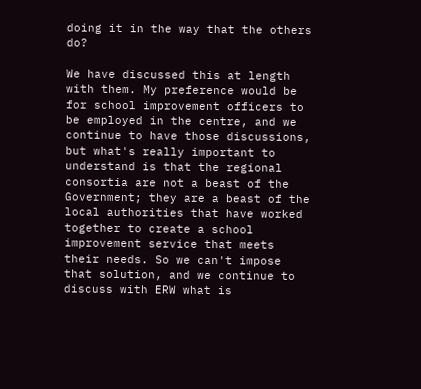doing it in the way that the others do?

We have discussed this at length with them. My preference would be for school improvement officers to be employed in the centre, and we continue to have those discussions, but what's really important to understand is that the regional consortia are not a beast of the Government; they are a beast of the local authorities that have worked together to create a school improvement service that meets their needs. So we can't impose that solution, and we continue to discuss with ERW what is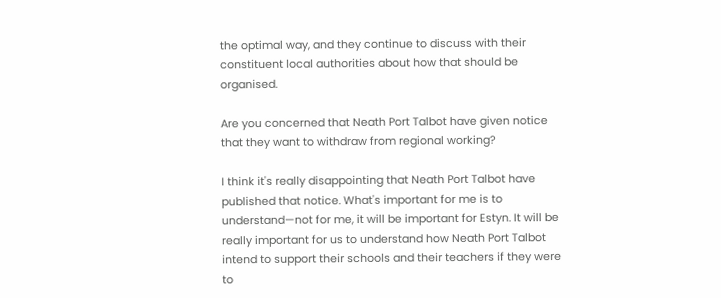the optimal way, and they continue to discuss with their constituent local authorities about how that should be organised.

Are you concerned that Neath Port Talbot have given notice that they want to withdraw from regional working?

I think it's really disappointing that Neath Port Talbot have published that notice. What's important for me is to understand—not for me, it will be important for Estyn. It will be really important for us to understand how Neath Port Talbot intend to support their schools and their teachers if they were to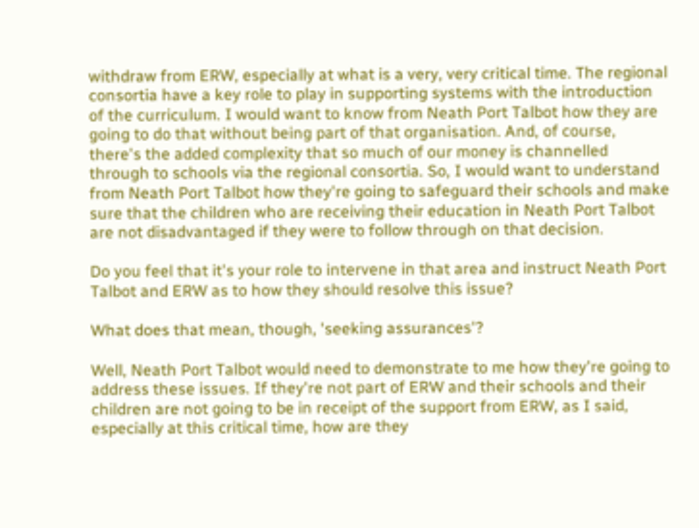withdraw from ERW, especially at what is a very, very critical time. The regional consortia have a key role to play in supporting systems with the introduction of the curriculum. I would want to know from Neath Port Talbot how they are going to do that without being part of that organisation. And, of course, there's the added complexity that so much of our money is channelled through to schools via the regional consortia. So, I would want to understand from Neath Port Talbot how they're going to safeguard their schools and make sure that the children who are receiving their education in Neath Port Talbot are not disadvantaged if they were to follow through on that decision.

Do you feel that it's your role to intervene in that area and instruct Neath Port Talbot and ERW as to how they should resolve this issue?

What does that mean, though, 'seeking assurances'?

Well, Neath Port Talbot would need to demonstrate to me how they're going to address these issues. If they're not part of ERW and their schools and their children are not going to be in receipt of the support from ERW, as I said, especially at this critical time, how are they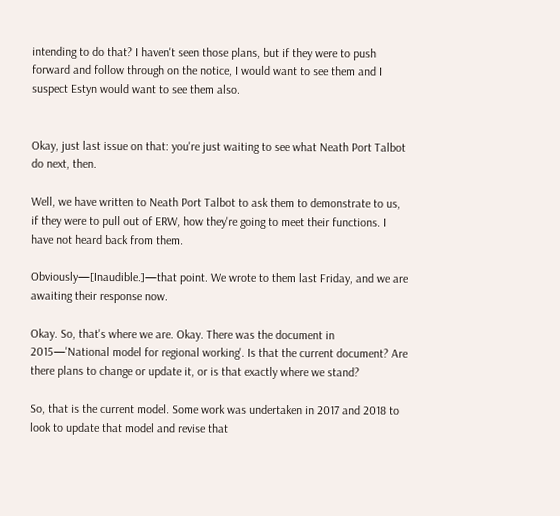intending to do that? I haven't seen those plans, but if they were to push forward and follow through on the notice, I would want to see them and I suspect Estyn would want to see them also.


Okay, just last issue on that: you're just waiting to see what Neath Port Talbot do next, then.

Well, we have written to Neath Port Talbot to ask them to demonstrate to us, if they were to pull out of ERW, how they're going to meet their functions. I have not heard back from them.

Obviously—[Inaudible.]—that point. We wrote to them last Friday, and we are awaiting their response now.

Okay. So, that's where we are. Okay. There was the document in 2015—'National model for regional working'. Is that the current document? Are there plans to change or update it, or is that exactly where we stand?

So, that is the current model. Some work was undertaken in 2017 and 2018 to look to update that model and revise that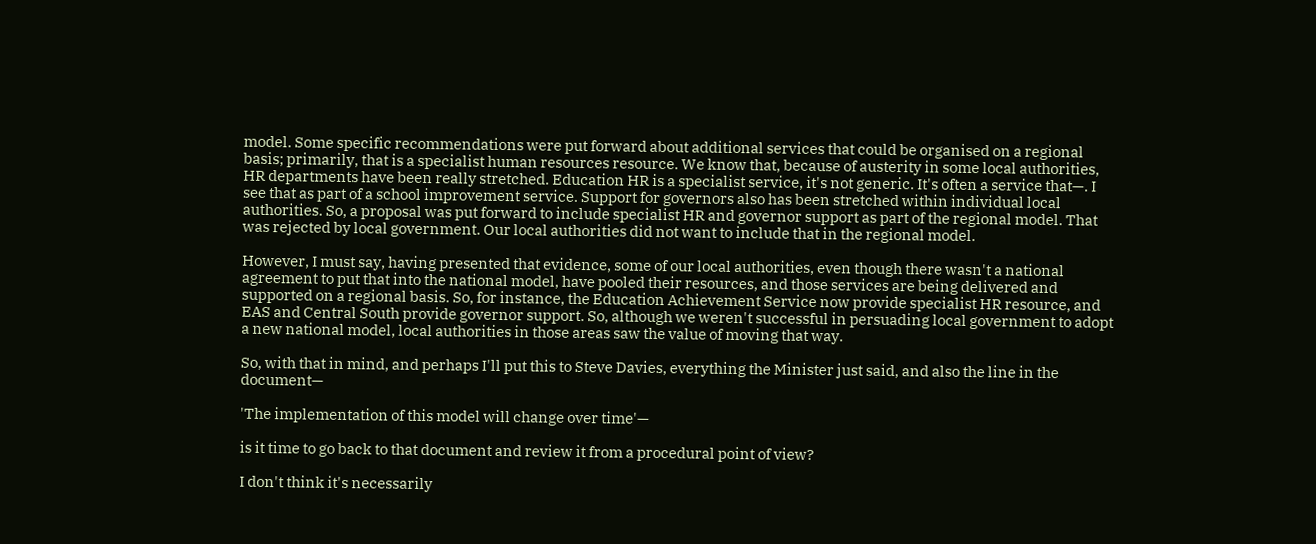model. Some specific recommendations were put forward about additional services that could be organised on a regional basis; primarily, that is a specialist human resources resource. We know that, because of austerity in some local authorities, HR departments have been really stretched. Education HR is a specialist service, it's not generic. It's often a service that—. I see that as part of a school improvement service. Support for governors also has been stretched within individual local authorities. So, a proposal was put forward to include specialist HR and governor support as part of the regional model. That was rejected by local government. Our local authorities did not want to include that in the regional model.

However, I must say, having presented that evidence, some of our local authorities, even though there wasn't a national agreement to put that into the national model, have pooled their resources, and those services are being delivered and supported on a regional basis. So, for instance, the Education Achievement Service now provide specialist HR resource, and EAS and Central South provide governor support. So, although we weren't successful in persuading local government to adopt a new national model, local authorities in those areas saw the value of moving that way.

So, with that in mind, and perhaps I'll put this to Steve Davies, everything the Minister just said, and also the line in the document—

'The implementation of this model will change over time'—

is it time to go back to that document and review it from a procedural point of view?

I don't think it's necessarily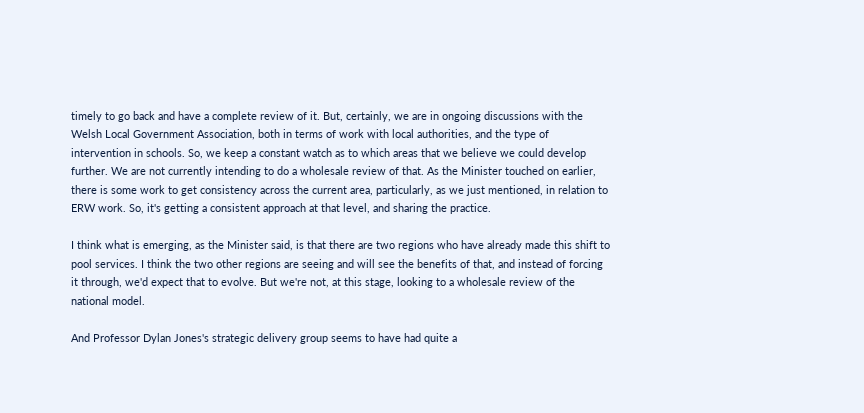timely to go back and have a complete review of it. But, certainly, we are in ongoing discussions with the Welsh Local Government Association, both in terms of work with local authorities, and the type of intervention in schools. So, we keep a constant watch as to which areas that we believe we could develop further. We are not currently intending to do a wholesale review of that. As the Minister touched on earlier, there is some work to get consistency across the current area, particularly, as we just mentioned, in relation to ERW work. So, it's getting a consistent approach at that level, and sharing the practice.

I think what is emerging, as the Minister said, is that there are two regions who have already made this shift to pool services. I think the two other regions are seeing and will see the benefits of that, and instead of forcing it through, we'd expect that to evolve. But we're not, at this stage, looking to a wholesale review of the national model.

And Professor Dylan Jones's strategic delivery group seems to have had quite a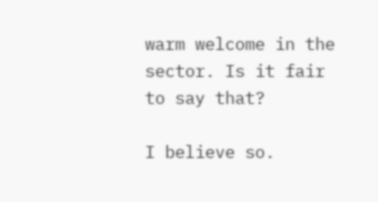warm welcome in the sector. Is it fair to say that?

I believe so.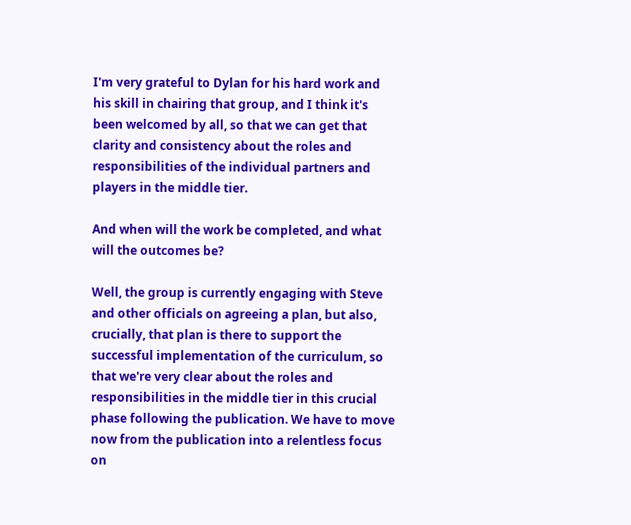I'm very grateful to Dylan for his hard work and his skill in chairing that group, and I think it's been welcomed by all, so that we can get that clarity and consistency about the roles and responsibilities of the individual partners and players in the middle tier.

And when will the work be completed, and what will the outcomes be?

Well, the group is currently engaging with Steve and other officials on agreeing a plan, but also, crucially, that plan is there to support the successful implementation of the curriculum, so that we're very clear about the roles and responsibilities in the middle tier in this crucial phase following the publication. We have to move now from the publication into a relentless focus on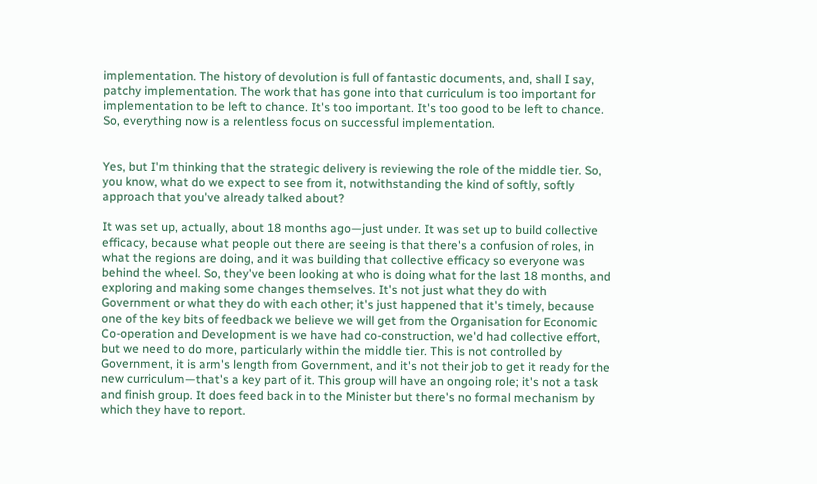implementation. The history of devolution is full of fantastic documents, and, shall I say, patchy implementation. The work that has gone into that curriculum is too important for implementation to be left to chance. It's too important. It's too good to be left to chance. So, everything now is a relentless focus on successful implementation.


Yes, but I'm thinking that the strategic delivery is reviewing the role of the middle tier. So, you know, what do we expect to see from it, notwithstanding the kind of softly, softly approach that you've already talked about?

It was set up, actually, about 18 months ago—just under. It was set up to build collective efficacy, because what people out there are seeing is that there's a confusion of roles, in what the regions are doing, and it was building that collective efficacy so everyone was behind the wheel. So, they've been looking at who is doing what for the last 18 months, and exploring and making some changes themselves. It's not just what they do with Government or what they do with each other; it's just happened that it's timely, because one of the key bits of feedback we believe we will get from the Organisation for Economic Co-operation and Development is we have had co-construction, we'd had collective effort, but we need to do more, particularly within the middle tier. This is not controlled by Government, it is arm's length from Government, and it's not their job to get it ready for the new curriculum—that's a key part of it. This group will have an ongoing role; it's not a task and finish group. It does feed back in to the Minister but there's no formal mechanism by which they have to report.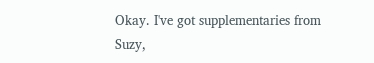Okay. I've got supplementaries from Suzy,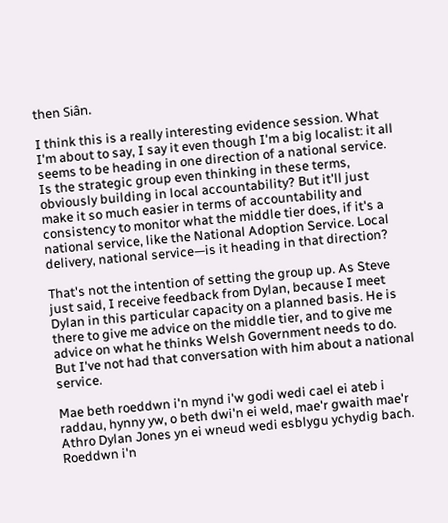then Siân.

I think this is a really interesting evidence session. What I'm about to say, I say it even though I'm a big localist: it all seems to be heading in one direction of a national service. Is the strategic group even thinking in these terms, obviously building in local accountability? But it'll just make it so much easier in terms of accountability and consistency to monitor what the middle tier does, if it's a national service, like the National Adoption Service. Local delivery, national service—is it heading in that direction?

That's not the intention of setting the group up. As Steve just said, I receive feedback from Dylan, because I meet Dylan in this particular capacity on a planned basis. He is there to give me advice on the middle tier, and to give me advice on what he thinks Welsh Government needs to do. But I've not had that conversation with him about a national service.

Mae beth roeddwn i'n mynd i'w godi wedi cael ei ateb i raddau, hynny yw, o beth dwi'n ei weld, mae'r gwaith mae'r Athro Dylan Jones yn ei wneud wedi esblygu ychydig bach. Roeddwn i'n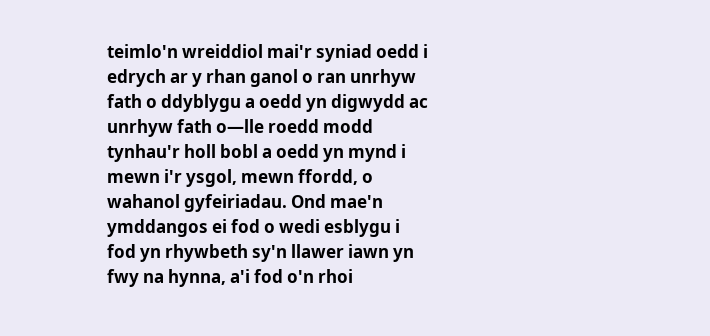teimlo'n wreiddiol mai'r syniad oedd i edrych ar y rhan ganol o ran unrhyw fath o ddyblygu a oedd yn digwydd ac unrhyw fath o—lle roedd modd tynhau'r holl bobl a oedd yn mynd i mewn i'r ysgol, mewn ffordd, o wahanol gyfeiriadau. Ond mae'n ymddangos ei fod o wedi esblygu i fod yn rhywbeth sy'n llawer iawn yn fwy na hynna, a'i fod o'n rhoi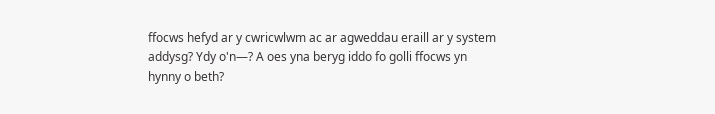ffocws hefyd ar y cwricwlwm ac ar agweddau eraill ar y system addysg? Ydy o'n—? A oes yna beryg iddo fo golli ffocws yn hynny o beth?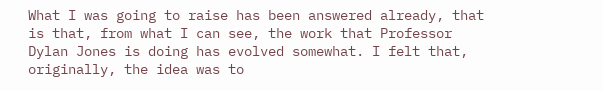What I was going to raise has been answered already, that is that, from what I can see, the work that Professor Dylan Jones is doing has evolved somewhat. I felt that, originally, the idea was to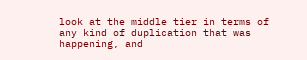look at the middle tier in terms of any kind of duplication that was happening, and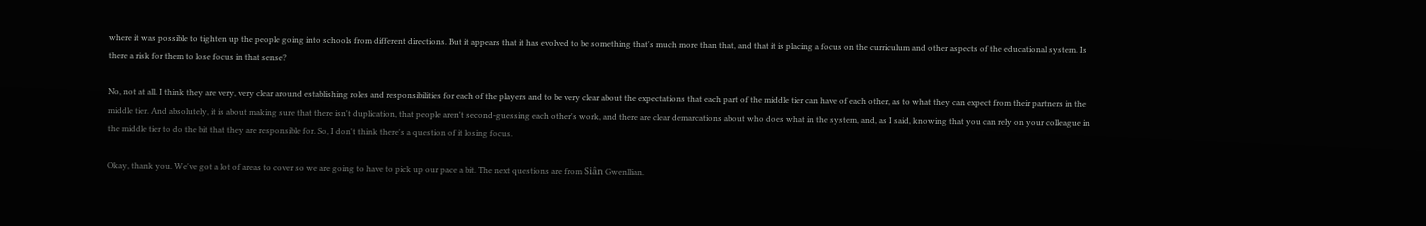where it was possible to tighten up the people going into schools from different directions. But it appears that it has evolved to be something that's much more than that, and that it is placing a focus on the curriculum and other aspects of the educational system. Is there a risk for them to lose focus in that sense?

No, not at all. I think they are very, very clear around establishing roles and responsibilities for each of the players and to be very clear about the expectations that each part of the middle tier can have of each other, as to what they can expect from their partners in the middle tier. And absolutely, it is about making sure that there isn't duplication, that people aren't second-guessing each other's work, and there are clear demarcations about who does what in the system, and, as I said, knowing that you can rely on your colleague in the middle tier to do the bit that they are responsible for. So, I don't think there's a question of it losing focus.

Okay, thank you. We've got a lot of areas to cover so we are going to have to pick up our pace a bit. The next questions are from Siân Gwenllian.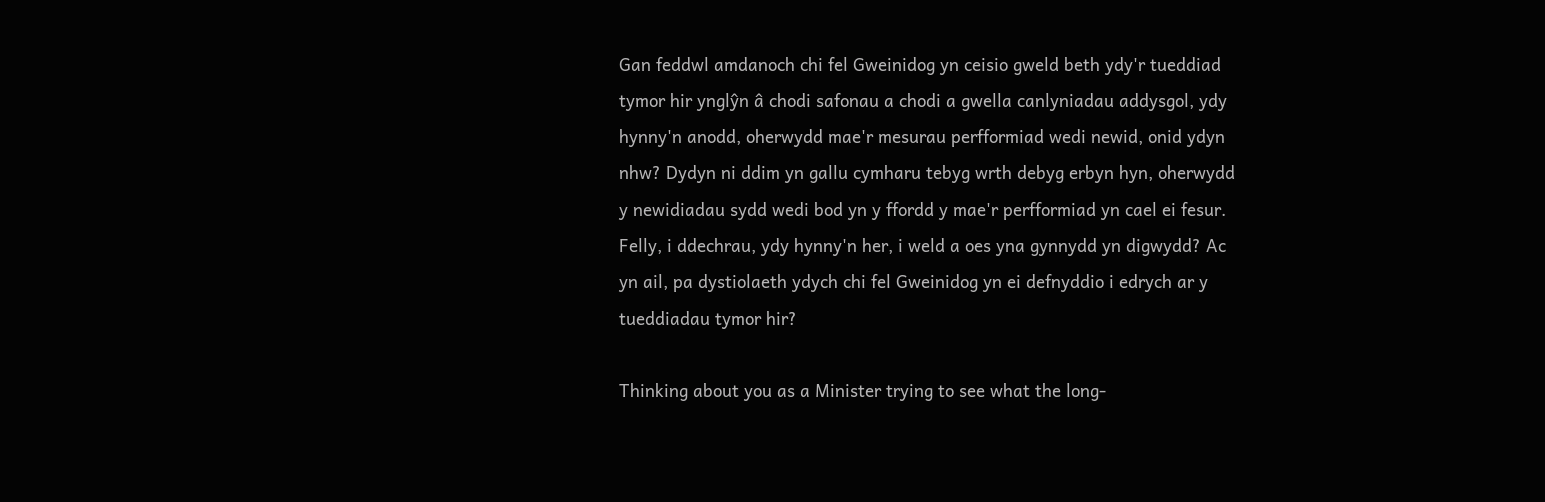Gan feddwl amdanoch chi fel Gweinidog yn ceisio gweld beth ydy'r tueddiad tymor hir ynglŷn â chodi safonau a chodi a gwella canlyniadau addysgol, ydy hynny'n anodd, oherwydd mae'r mesurau perfformiad wedi newid, onid ydyn nhw? Dydyn ni ddim yn gallu cymharu tebyg wrth debyg erbyn hyn, oherwydd y newidiadau sydd wedi bod yn y ffordd y mae'r perfformiad yn cael ei fesur. Felly, i ddechrau, ydy hynny'n her, i weld a oes yna gynnydd yn digwydd? Ac yn ail, pa dystiolaeth ydych chi fel Gweinidog yn ei defnyddio i edrych ar y tueddiadau tymor hir?

Thinking about you as a Minister trying to see what the long-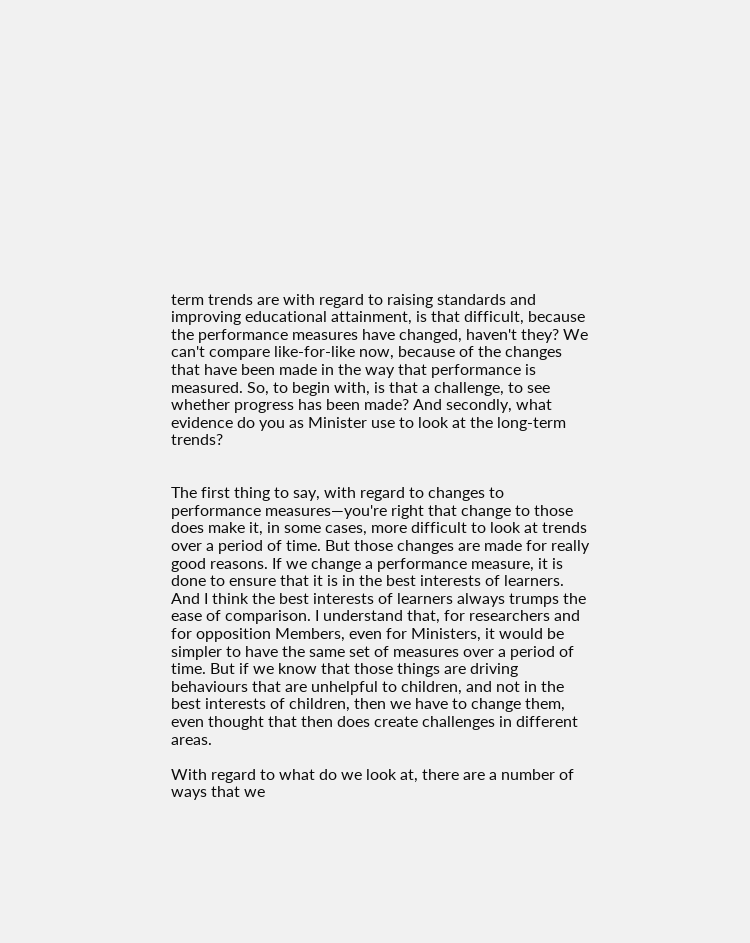term trends are with regard to raising standards and improving educational attainment, is that difficult, because the performance measures have changed, haven't they? We can't compare like-for-like now, because of the changes that have been made in the way that performance is measured. So, to begin with, is that a challenge, to see whether progress has been made? And secondly, what evidence do you as Minister use to look at the long-term trends?


The first thing to say, with regard to changes to performance measures—you're right that change to those does make it, in some cases, more difficult to look at trends over a period of time. But those changes are made for really good reasons. If we change a performance measure, it is done to ensure that it is in the best interests of learners. And I think the best interests of learners always trumps the ease of comparison. I understand that, for researchers and for opposition Members, even for Ministers, it would be simpler to have the same set of measures over a period of time. But if we know that those things are driving behaviours that are unhelpful to children, and not in the best interests of children, then we have to change them, even thought that then does create challenges in different areas.

With regard to what do we look at, there are a number of ways that we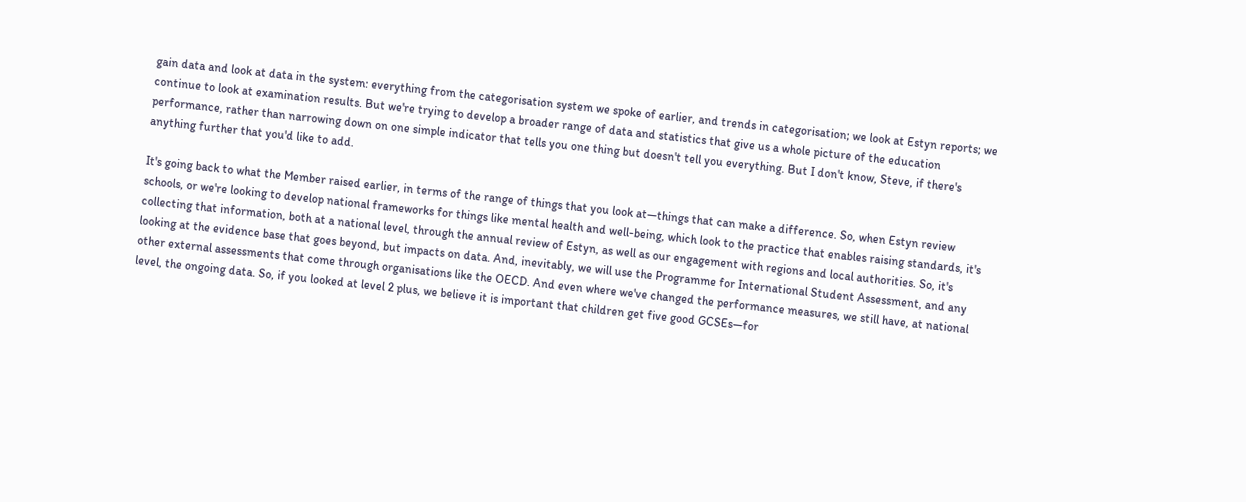gain data and look at data in the system: everything from the categorisation system we spoke of earlier, and trends in categorisation; we look at Estyn reports; we continue to look at examination results. But we're trying to develop a broader range of data and statistics that give us a whole picture of the education performance, rather than narrowing down on one simple indicator that tells you one thing but doesn't tell you everything. But I don't know, Steve, if there's anything further that you'd like to add.

It's going back to what the Member raised earlier, in terms of the range of things that you look at—things that can make a difference. So, when Estyn review schools, or we're looking to develop national frameworks for things like mental health and well-being, which look to the practice that enables raising standards, it's collecting that information, both at a national level, through the annual review of Estyn, as well as our engagement with regions and local authorities. So, it's looking at the evidence base that goes beyond, but impacts on data. And, inevitably, we will use the Programme for International Student Assessment, and any other external assessments that come through organisations like the OECD. And even where we've changed the performance measures, we still have, at national level, the ongoing data. So, if you looked at level 2 plus, we believe it is important that children get five good GCSEs—for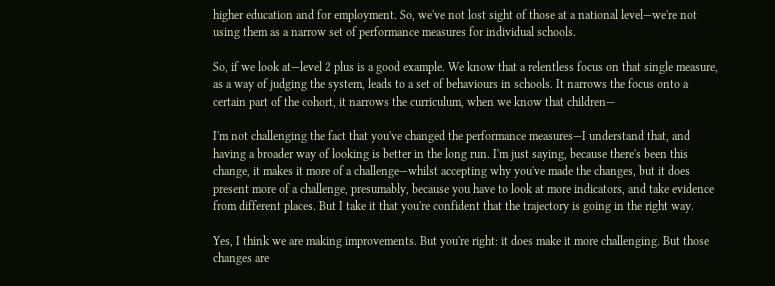higher education and for employment. So, we've not lost sight of those at a national level—we're not using them as a narrow set of performance measures for individual schools.

So, if we look at—level 2 plus is a good example. We know that a relentless focus on that single measure, as a way of judging the system, leads to a set of behaviours in schools. It narrows the focus onto a certain part of the cohort, it narrows the curriculum, when we know that children—

I'm not challenging the fact that you've changed the performance measures—I understand that, and having a broader way of looking is better in the long run. I'm just saying, because there's been this change, it makes it more of a challenge—whilst accepting why you've made the changes, but it does present more of a challenge, presumably, because you have to look at more indicators, and take evidence from different places. But I take it that you're confident that the trajectory is going in the right way.

Yes, I think we are making improvements. But you're right: it does make it more challenging. But those changes are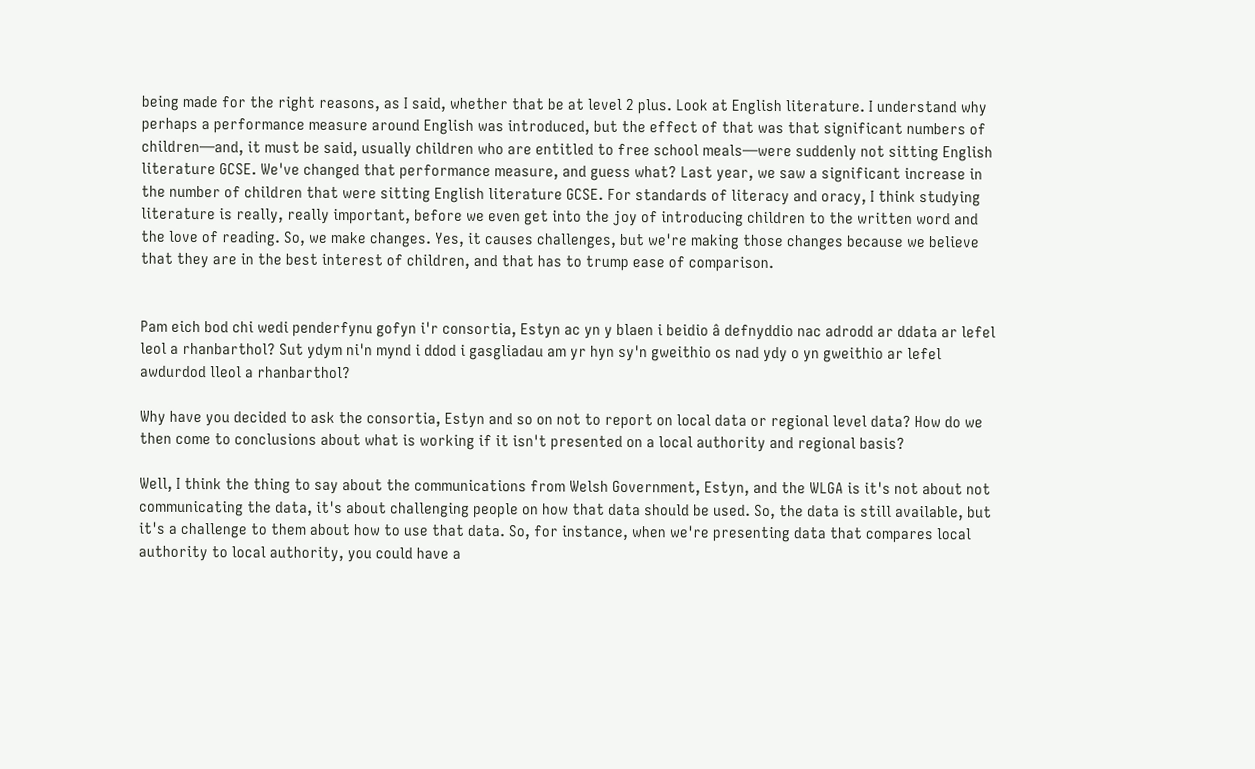being made for the right reasons, as I said, whether that be at level 2 plus. Look at English literature. I understand why perhaps a performance measure around English was introduced, but the effect of that was that significant numbers of children—and, it must be said, usually children who are entitled to free school meals—were suddenly not sitting English literature GCSE. We've changed that performance measure, and guess what? Last year, we saw a significant increase in the number of children that were sitting English literature GCSE. For standards of literacy and oracy, I think studying literature is really, really important, before we even get into the joy of introducing children to the written word and the love of reading. So, we make changes. Yes, it causes challenges, but we're making those changes because we believe that they are in the best interest of children, and that has to trump ease of comparison.


Pam eich bod chi wedi penderfynu gofyn i'r consortia, Estyn ac yn y blaen i beidio â defnyddio nac adrodd ar ddata ar lefel leol a rhanbarthol? Sut ydym ni'n mynd i ddod i gasgliadau am yr hyn sy'n gweithio os nad ydy o yn gweithio ar lefel awdurdod lleol a rhanbarthol?

Why have you decided to ask the consortia, Estyn and so on not to report on local data or regional level data? How do we then come to conclusions about what is working if it isn't presented on a local authority and regional basis?

Well, I think the thing to say about the communications from Welsh Government, Estyn, and the WLGA is it's not about not communicating the data, it's about challenging people on how that data should be used. So, the data is still available, but it's a challenge to them about how to use that data. So, for instance, when we're presenting data that compares local authority to local authority, you could have a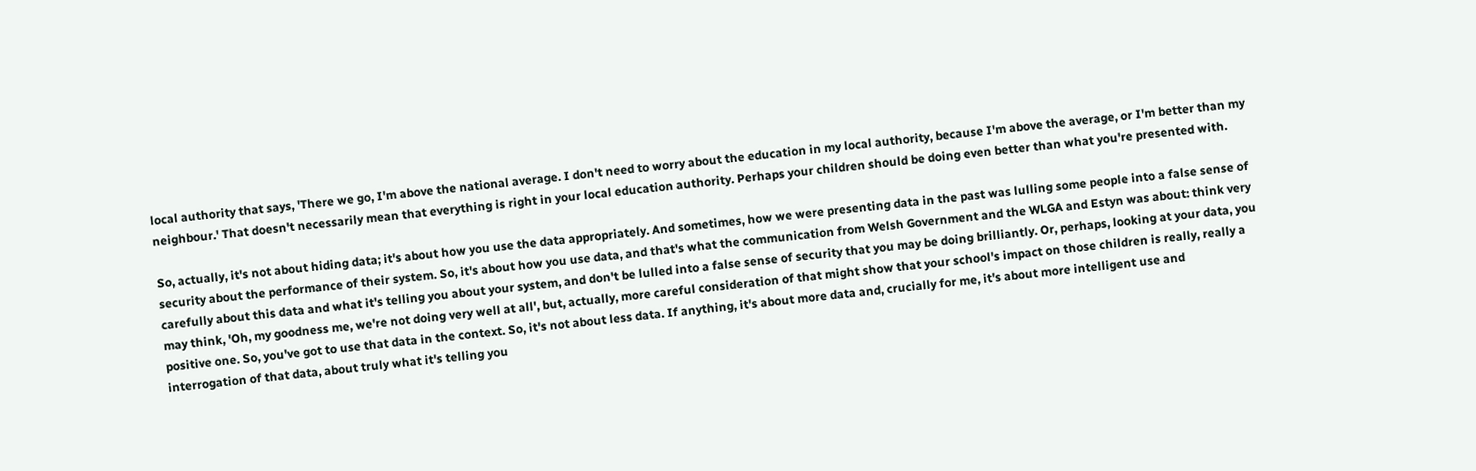local authority that says, 'There we go, I'm above the national average. I don't need to worry about the education in my local authority, because I'm above the average, or I'm better than my neighbour.' That doesn't necessarily mean that everything is right in your local education authority. Perhaps your children should be doing even better than what you're presented with.

So, actually, it's not about hiding data; it's about how you use the data appropriately. And sometimes, how we were presenting data in the past was lulling some people into a false sense of security about the performance of their system. So, it's about how you use data, and that's what the communication from Welsh Government and the WLGA and Estyn was about: think very carefully about this data and what it's telling you about your system, and don't be lulled into a false sense of security that you may be doing brilliantly. Or, perhaps, looking at your data, you may think, 'Oh, my goodness me, we're not doing very well at all', but, actually, more careful consideration of that might show that your school's impact on those children is really, really a positive one. So, you've got to use that data in the context. So, it's not about less data. If anything, it's about more data and, crucially for me, it's about more intelligent use and interrogation of that data, about truly what it's telling you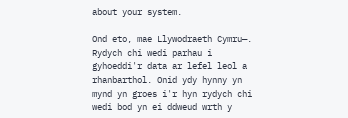about your system.

Ond eto, mae Llywodraeth Cymru—. Rydych chi wedi parhau i gyhoeddi'r data ar lefel leol a rhanbarthol. Onid ydy hynny yn mynd yn groes i'r hyn rydych chi wedi bod yn ei ddweud wrth y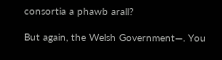consortia a phawb arall?

But again, the Welsh Government—. You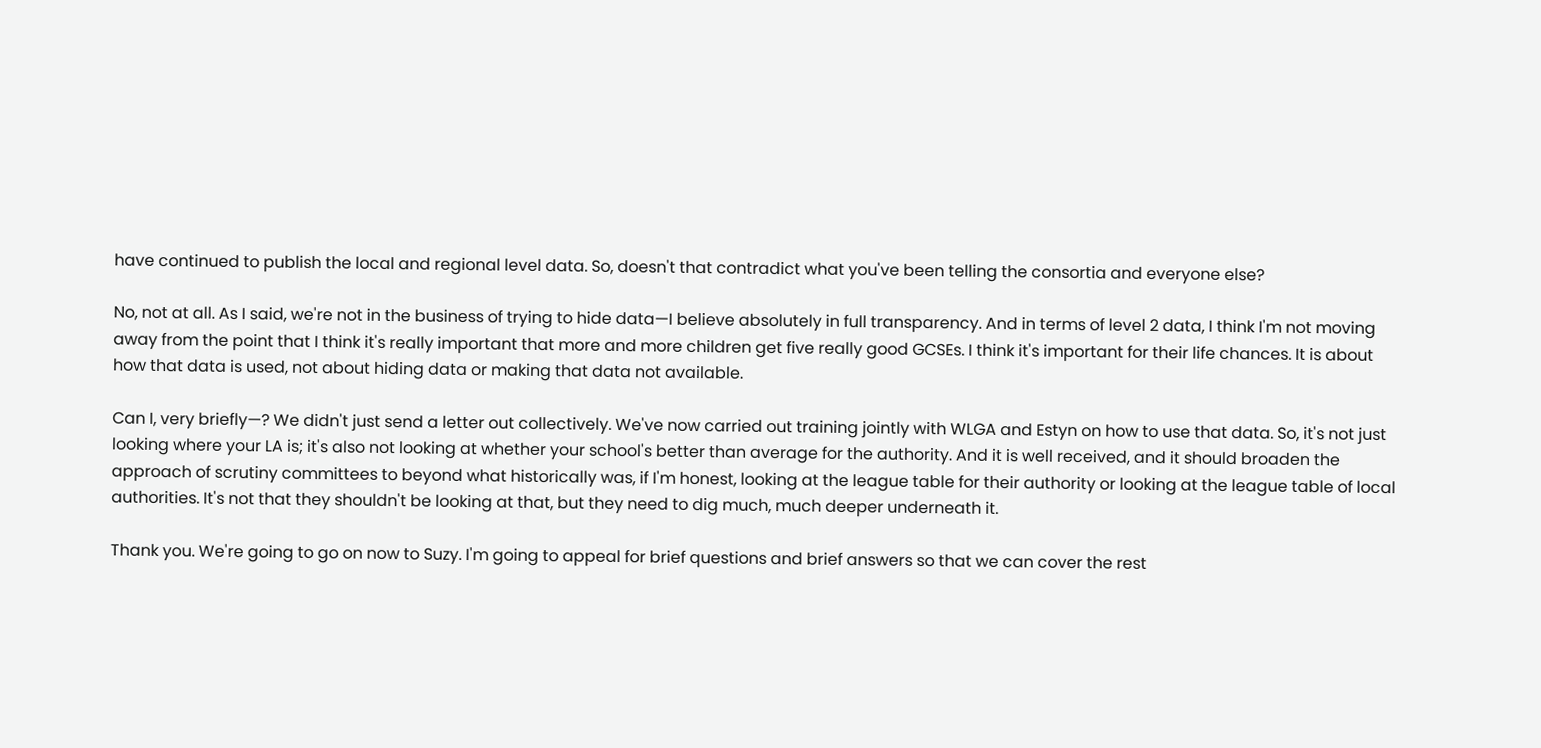have continued to publish the local and regional level data. So, doesn't that contradict what you've been telling the consortia and everyone else?

No, not at all. As I said, we're not in the business of trying to hide data—I believe absolutely in full transparency. And in terms of level 2 data, I think I'm not moving away from the point that I think it's really important that more and more children get five really good GCSEs. I think it's important for their life chances. It is about how that data is used, not about hiding data or making that data not available.

Can I, very briefly—? We didn't just send a letter out collectively. We've now carried out training jointly with WLGA and Estyn on how to use that data. So, it's not just looking where your LA is; it's also not looking at whether your school's better than average for the authority. And it is well received, and it should broaden the approach of scrutiny committees to beyond what historically was, if I'm honest, looking at the league table for their authority or looking at the league table of local authorities. It's not that they shouldn't be looking at that, but they need to dig much, much deeper underneath it.

Thank you. We're going to go on now to Suzy. I'm going to appeal for brief questions and brief answers so that we can cover the rest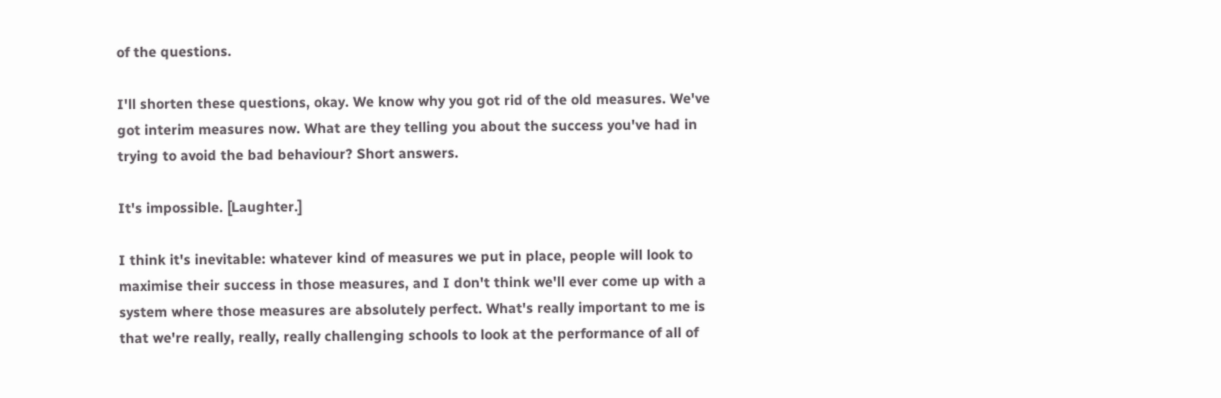of the questions.

I'll shorten these questions, okay. We know why you got rid of the old measures. We've got interim measures now. What are they telling you about the success you've had in trying to avoid the bad behaviour? Short answers.

It's impossible. [Laughter.]

I think it's inevitable: whatever kind of measures we put in place, people will look to maximise their success in those measures, and I don't think we'll ever come up with a system where those measures are absolutely perfect. What's really important to me is that we're really, really, really challenging schools to look at the performance of all of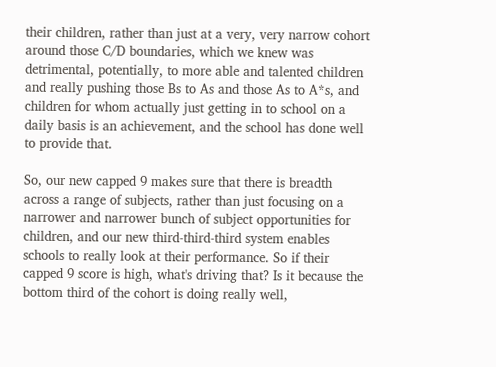their children, rather than just at a very, very narrow cohort around those C/D boundaries, which we knew was detrimental, potentially, to more able and talented children and really pushing those Bs to As and those As to A*s, and children for whom actually just getting in to school on a daily basis is an achievement, and the school has done well to provide that.

So, our new capped 9 makes sure that there is breadth across a range of subjects, rather than just focusing on a narrower and narrower bunch of subject opportunities for children, and our new third-third-third system enables schools to really look at their performance. So if their capped 9 score is high, what's driving that? Is it because the bottom third of the cohort is doing really well,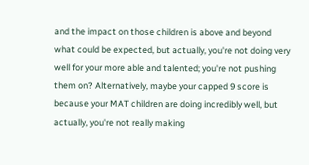and the impact on those children is above and beyond what could be expected, but actually, you're not doing very well for your more able and talented; you're not pushing them on? Alternatively, maybe your capped 9 score is because your MAT children are doing incredibly well, but actually, you're not really making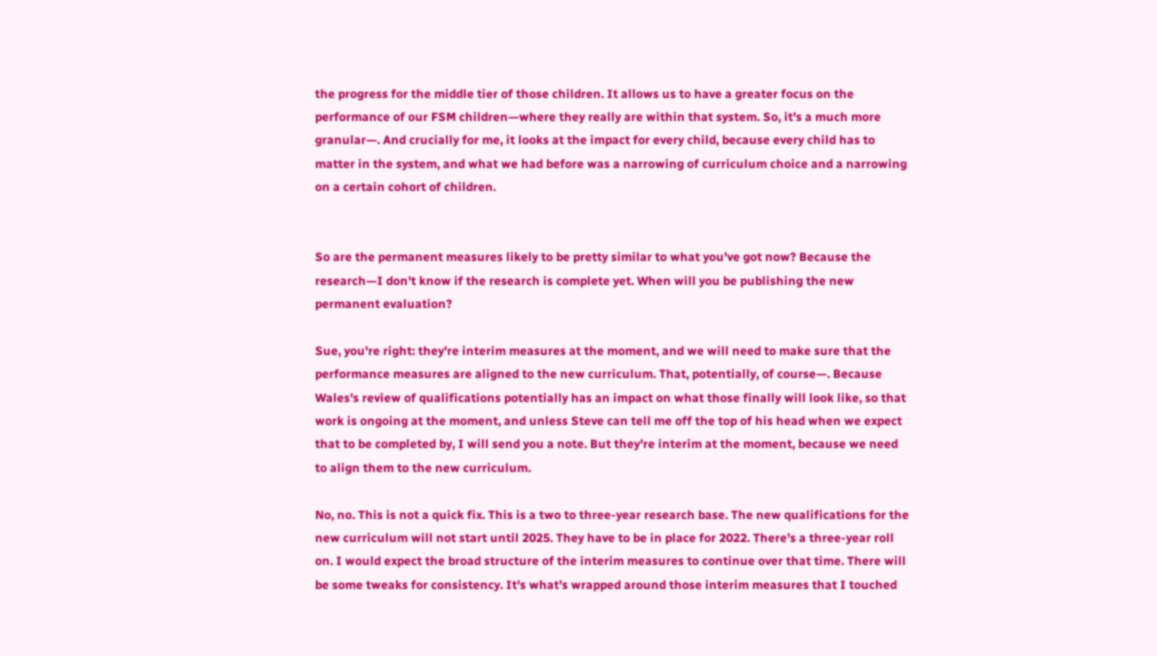the progress for the middle tier of those children. It allows us to have a greater focus on the performance of our FSM children—where they really are within that system. So, it's a much more granular—. And crucially for me, it looks at the impact for every child, because every child has to matter in the system, and what we had before was a narrowing of curriculum choice and a narrowing on a certain cohort of children.


So are the permanent measures likely to be pretty similar to what you've got now? Because the research—I don't know if the research is complete yet. When will you be publishing the new permanent evaluation?

Sue, you're right: they're interim measures at the moment, and we will need to make sure that the performance measures are aligned to the new curriculum. That, potentially, of course—. Because Wales's review of qualifications potentially has an impact on what those finally will look like, so that work is ongoing at the moment, and unless Steve can tell me off the top of his head when we expect that to be completed by, I will send you a note. But they're interim at the moment, because we need to align them to the new curriculum.

No, no. This is not a quick fix. This is a two to three-year research base. The new qualifications for the new curriculum will not start until 2025. They have to be in place for 2022. There's a three-year roll on. I would expect the broad structure of the interim measures to continue over that time. There will be some tweaks for consistency. It's what's wrapped around those interim measures that I touched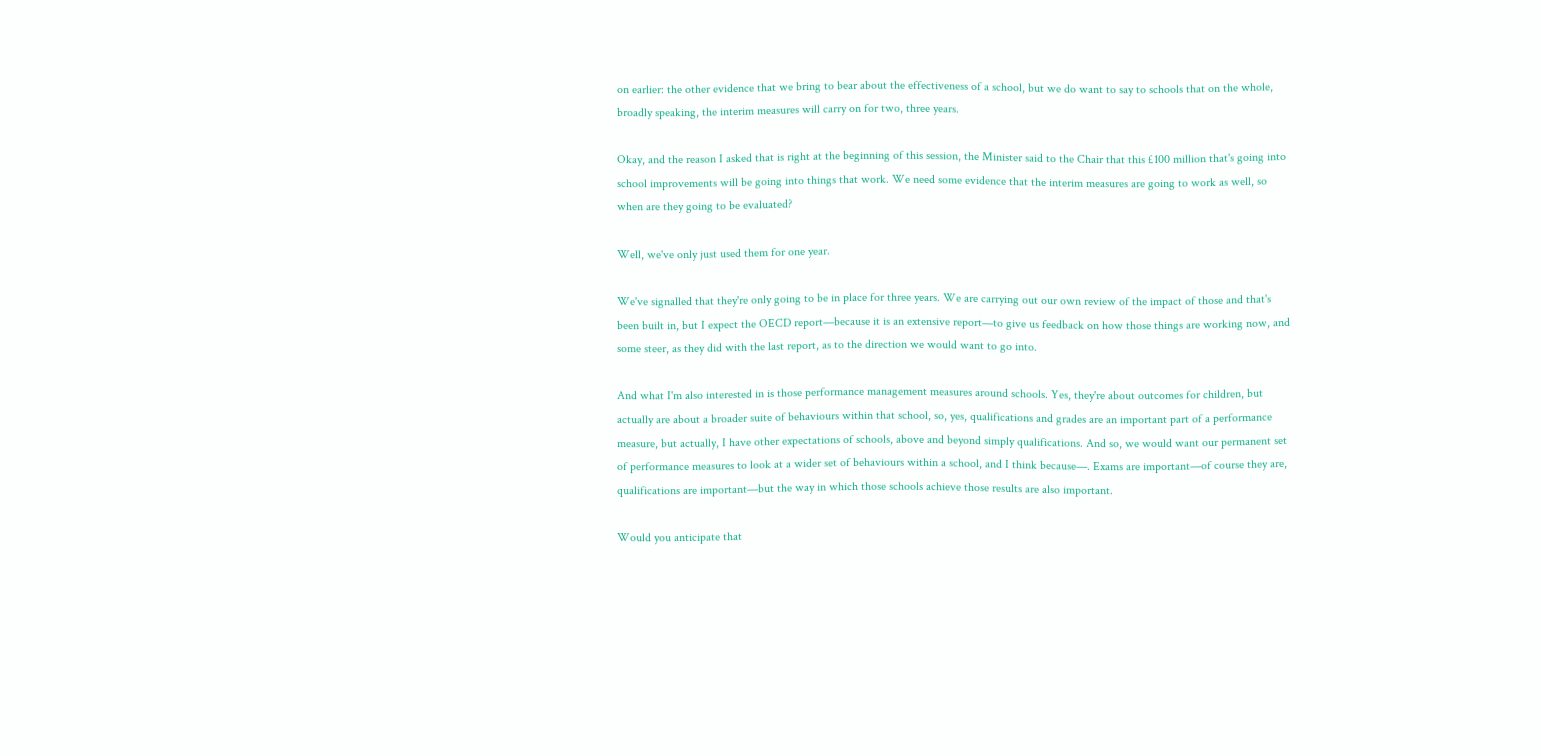on earlier: the other evidence that we bring to bear about the effectiveness of a school, but we do want to say to schools that on the whole, broadly speaking, the interim measures will carry on for two, three years.

Okay, and the reason I asked that is right at the beginning of this session, the Minister said to the Chair that this £100 million that's going into school improvements will be going into things that work. We need some evidence that the interim measures are going to work as well, so when are they going to be evaluated?

Well, we've only just used them for one year.

We've signalled that they're only going to be in place for three years. We are carrying out our own review of the impact of those and that's been built in, but I expect the OECD report—because it is an extensive report—to give us feedback on how those things are working now, and some steer, as they did with the last report, as to the direction we would want to go into.

And what I'm also interested in is those performance management measures around schools. Yes, they're about outcomes for children, but actually are about a broader suite of behaviours within that school, so, yes, qualifications and grades are an important part of a performance measure, but actually, I have other expectations of schools, above and beyond simply qualifications. And so, we would want our permanent set of performance measures to look at a wider set of behaviours within a school, and I think because—. Exams are important—of course they are, qualifications are important—but the way in which those schools achieve those results are also important.

Would you anticipate that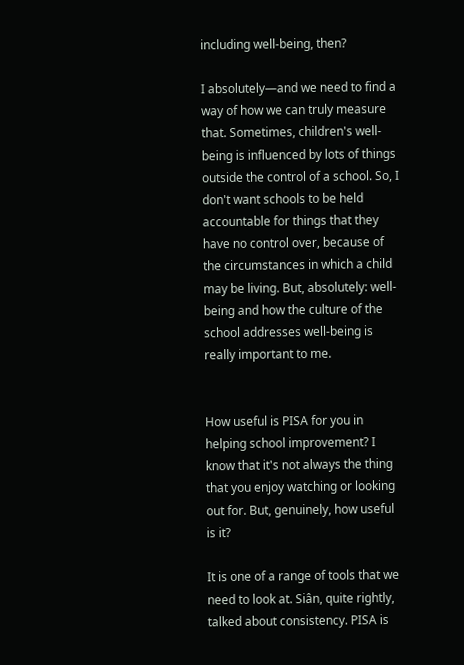including well-being, then?

I absolutely—and we need to find a way of how we can truly measure that. Sometimes, children's well-being is influenced by lots of things outside the control of a school. So, I don't want schools to be held accountable for things that they have no control over, because of the circumstances in which a child may be living. But, absolutely: well-being and how the culture of the school addresses well-being is really important to me.


How useful is PISA for you in helping school improvement? I know that it's not always the thing that you enjoy watching or looking out for. But, genuinely, how useful is it?

It is one of a range of tools that we need to look at. Siân, quite rightly, talked about consistency. PISA is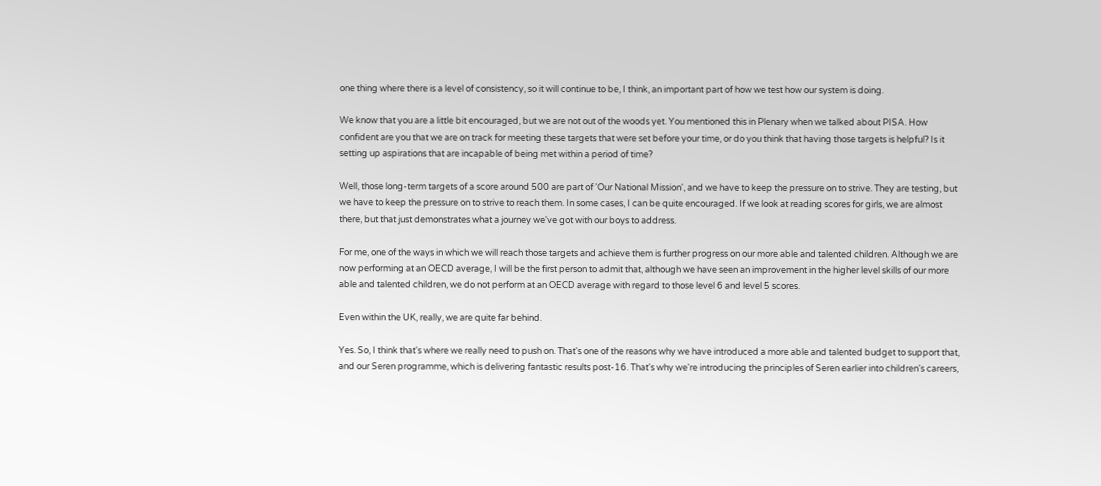one thing where there is a level of consistency, so it will continue to be, I think, an important part of how we test how our system is doing.

We know that you are a little bit encouraged, but we are not out of the woods yet. You mentioned this in Plenary when we talked about PISA. How confident are you that we are on track for meeting these targets that were set before your time, or do you think that having those targets is helpful? Is it setting up aspirations that are incapable of being met within a period of time?

Well, those long-term targets of a score around 500 are part of 'Our National Mission', and we have to keep the pressure on to strive. They are testing, but we have to keep the pressure on to strive to reach them. In some cases, I can be quite encouraged. If we look at reading scores for girls, we are almost there, but that just demonstrates what a journey we've got with our boys to address.

For me, one of the ways in which we will reach those targets and achieve them is further progress on our more able and talented children. Although we are now performing at an OECD average, I will be the first person to admit that, although we have seen an improvement in the higher level skills of our more able and talented children, we do not perform at an OECD average with regard to those level 6 and level 5 scores.

Even within the UK, really, we are quite far behind.

Yes. So, I think that's where we really need to push on. That's one of the reasons why we have introduced a more able and talented budget to support that, and our Seren programme, which is delivering fantastic results post-16. That's why we're introducing the principles of Seren earlier into children's careers,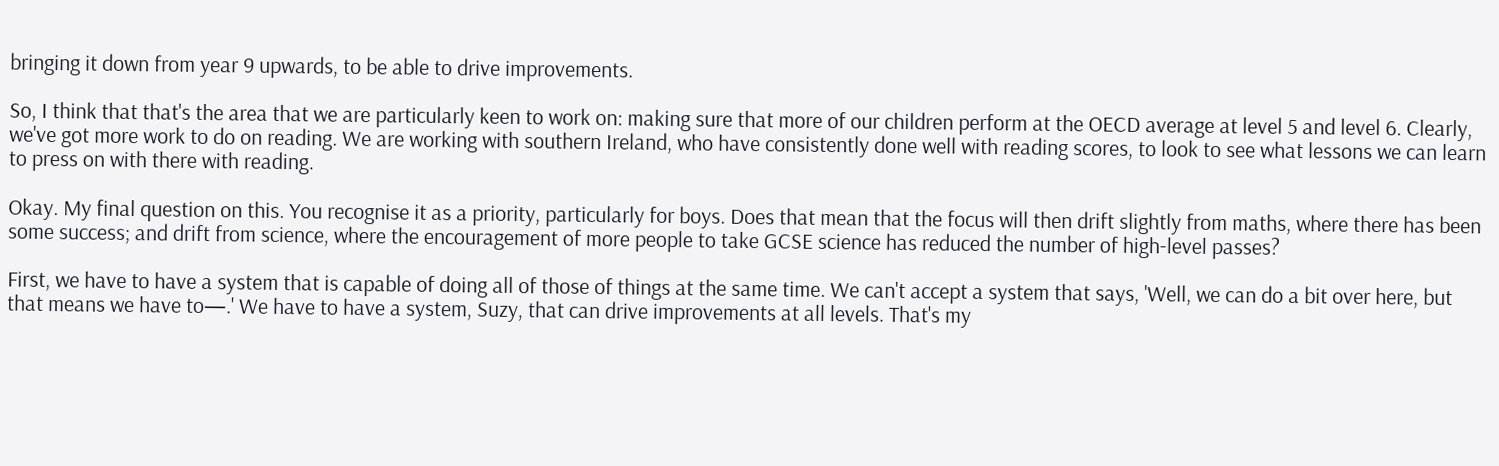bringing it down from year 9 upwards, to be able to drive improvements.

So, I think that that's the area that we are particularly keen to work on: making sure that more of our children perform at the OECD average at level 5 and level 6. Clearly, we've got more work to do on reading. We are working with southern Ireland, who have consistently done well with reading scores, to look to see what lessons we can learn to press on with there with reading.

Okay. My final question on this. You recognise it as a priority, particularly for boys. Does that mean that the focus will then drift slightly from maths, where there has been some success; and drift from science, where the encouragement of more people to take GCSE science has reduced the number of high-level passes?

First, we have to have a system that is capable of doing all of those of things at the same time. We can't accept a system that says, 'Well, we can do a bit over here, but that means we have to—.' We have to have a system, Suzy, that can drive improvements at all levels. That's my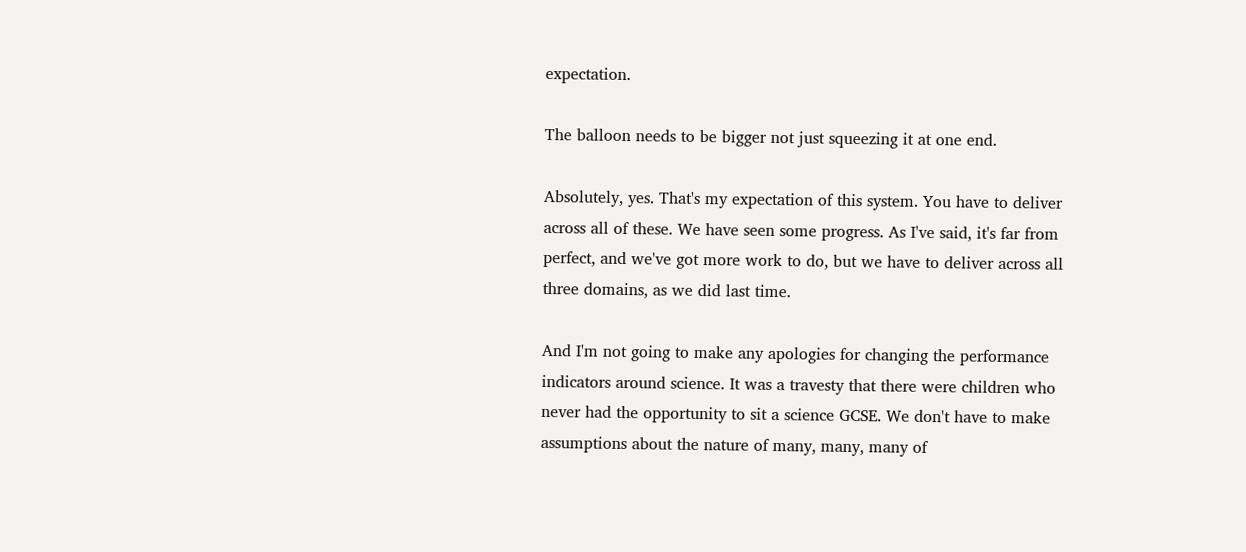expectation.

The balloon needs to be bigger not just squeezing it at one end.

Absolutely, yes. That's my expectation of this system. You have to deliver across all of these. We have seen some progress. As I've said, it's far from perfect, and we've got more work to do, but we have to deliver across all three domains, as we did last time.

And I'm not going to make any apologies for changing the performance indicators around science. It was a travesty that there were children who never had the opportunity to sit a science GCSE. We don't have to make assumptions about the nature of many, many, many of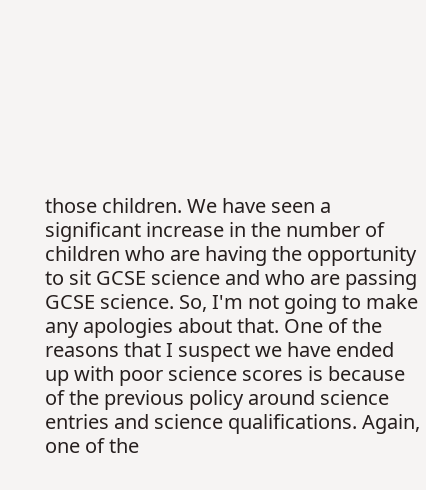those children. We have seen a significant increase in the number of children who are having the opportunity to sit GCSE science and who are passing GCSE science. So, I'm not going to make any apologies about that. One of the reasons that I suspect we have ended up with poor science scores is because of the previous policy around science entries and science qualifications. Again, one of the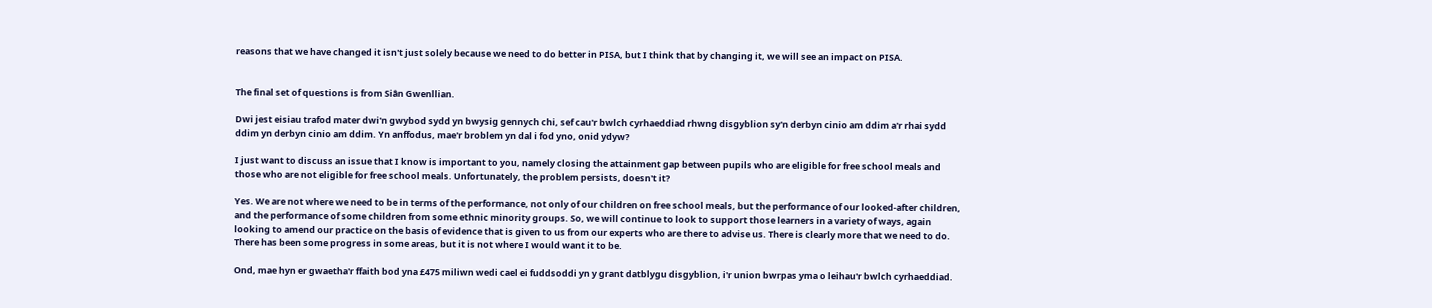reasons that we have changed it isn't just solely because we need to do better in PISA, but I think that by changing it, we will see an impact on PISA.


The final set of questions is from Siân Gwenllian.

Dwi jest eisiau trafod mater dwi'n gwybod sydd yn bwysig gennych chi, sef cau'r bwlch cyrhaeddiad rhwng disgyblion sy'n derbyn cinio am ddim a'r rhai sydd ddim yn derbyn cinio am ddim. Yn anffodus, mae'r broblem yn dal i fod yno, onid ydyw?

I just want to discuss an issue that I know is important to you, namely closing the attainment gap between pupils who are eligible for free school meals and those who are not eligible for free school meals. Unfortunately, the problem persists, doesn't it?

Yes. We are not where we need to be in terms of the performance, not only of our children on free school meals, but the performance of our looked-after children, and the performance of some children from some ethnic minority groups. So, we will continue to look to support those learners in a variety of ways, again looking to amend our practice on the basis of evidence that is given to us from our experts who are there to advise us. There is clearly more that we need to do. There has been some progress in some areas, but it is not where I would want it to be.

Ond, mae hyn er gwaetha'r ffaith bod yna £475 miliwn wedi cael ei fuddsoddi yn y grant datblygu disgyblion, i'r union bwrpas yma o leihau'r bwlch cyrhaeddiad.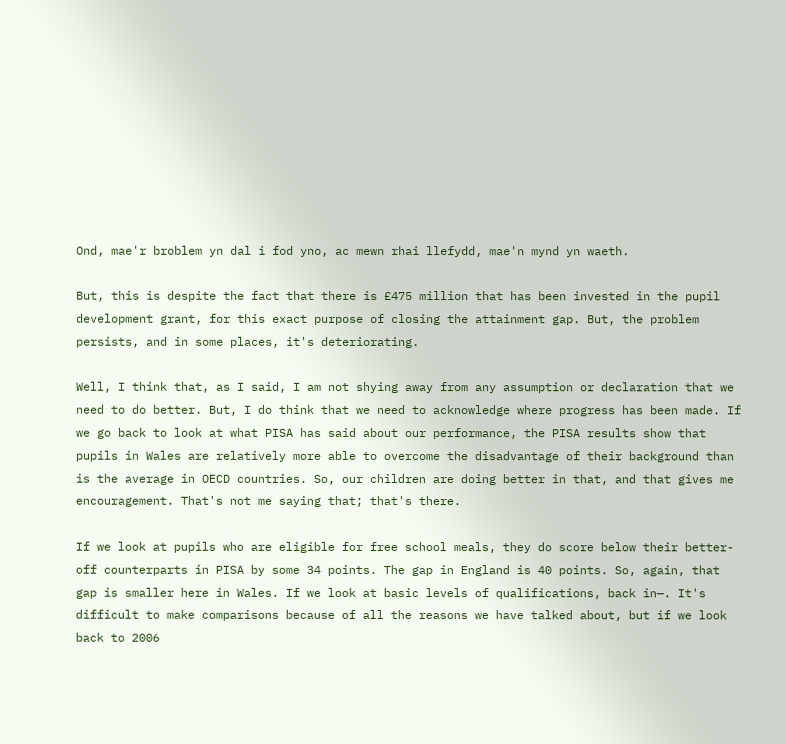Ond, mae'r broblem yn dal i fod yno, ac mewn rhai llefydd, mae'n mynd yn waeth.

But, this is despite the fact that there is £475 million that has been invested in the pupil development grant, for this exact purpose of closing the attainment gap. But, the problem persists, and in some places, it's deteriorating.

Well, I think that, as I said, I am not shying away from any assumption or declaration that we need to do better. But, I do think that we need to acknowledge where progress has been made. If we go back to look at what PISA has said about our performance, the PISA results show that pupils in Wales are relatively more able to overcome the disadvantage of their background than is the average in OECD countries. So, our children are doing better in that, and that gives me encouragement. That's not me saying that; that's there.

If we look at pupils who are eligible for free school meals, they do score below their better-off counterparts in PISA by some 34 points. The gap in England is 40 points. So, again, that gap is smaller here in Wales. If we look at basic levels of qualifications, back in—. It's difficult to make comparisons because of all the reasons we have talked about, but if we look back to 2006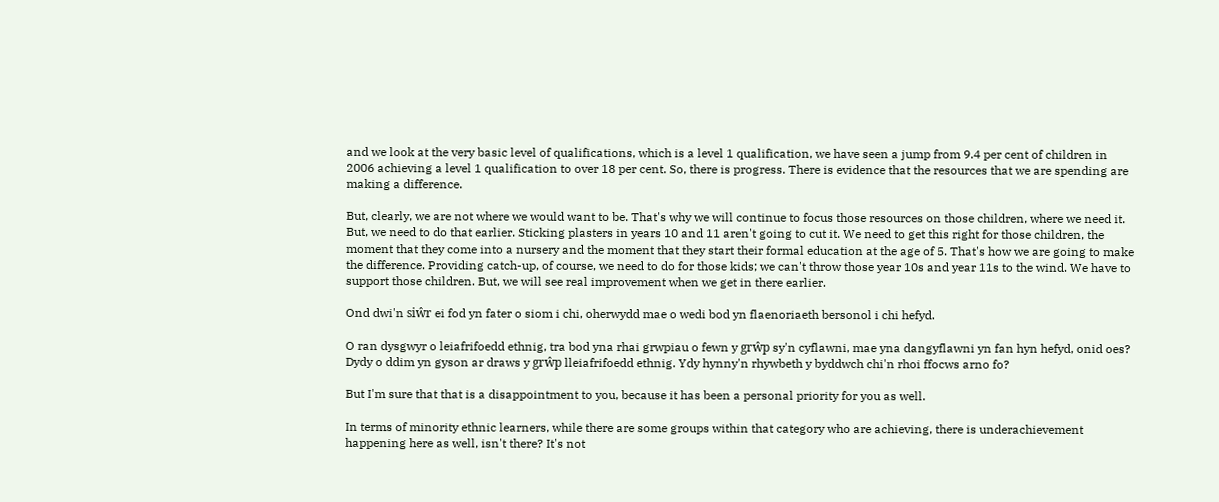and we look at the very basic level of qualifications, which is a level 1 qualification, we have seen a jump from 9.4 per cent of children in 2006 achieving a level 1 qualification to over 18 per cent. So, there is progress. There is evidence that the resources that we are spending are making a difference.

But, clearly, we are not where we would want to be. That's why we will continue to focus those resources on those children, where we need it. But, we need to do that earlier. Sticking plasters in years 10 and 11 aren't going to cut it. We need to get this right for those children, the moment that they come into a nursery and the moment that they start their formal education at the age of 5. That's how we are going to make the difference. Providing catch-up, of course, we need to do for those kids; we can't throw those year 10s and year 11s to the wind. We have to support those children. But, we will see real improvement when we get in there earlier.

Ond dwi'n siŵr ei fod yn fater o siom i chi, oherwydd mae o wedi bod yn flaenoriaeth bersonol i chi hefyd.

O ran dysgwyr o leiafrifoedd ethnig, tra bod yna rhai grwpiau o fewn y grŵp sy'n cyflawni, mae yna dangyflawni yn fan hyn hefyd, onid oes? Dydy o ddim yn gyson ar draws y grŵp lleiafrifoedd ethnig. Ydy hynny'n rhywbeth y byddwch chi'n rhoi ffocws arno fo?

But I'm sure that that is a disappointment to you, because it has been a personal priority for you as well.

In terms of minority ethnic learners, while there are some groups within that category who are achieving, there is underachievement happening here as well, isn't there? It's not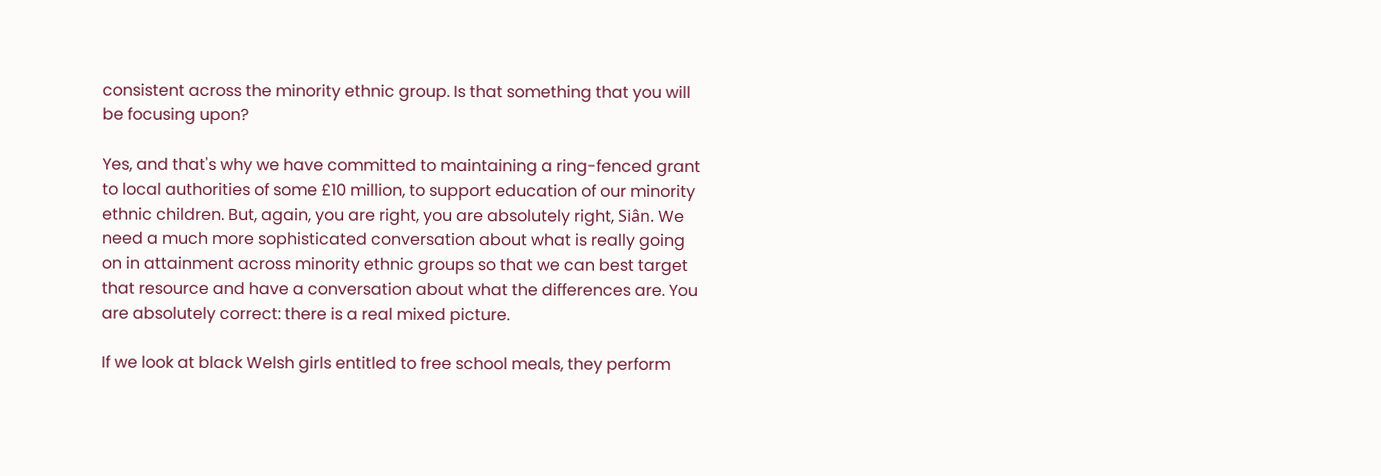consistent across the minority ethnic group. Is that something that you will be focusing upon?

Yes, and that's why we have committed to maintaining a ring-fenced grant to local authorities of some £10 million, to support education of our minority ethnic children. But, again, you are right, you are absolutely right, Siân. We need a much more sophisticated conversation about what is really going on in attainment across minority ethnic groups so that we can best target that resource and have a conversation about what the differences are. You are absolutely correct: there is a real mixed picture.

If we look at black Welsh girls entitled to free school meals, they perform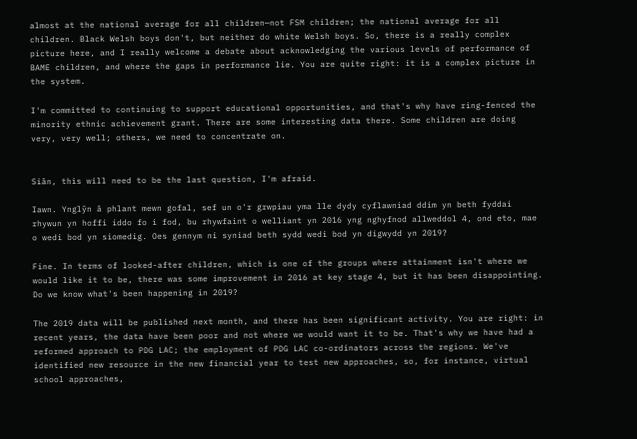almost at the national average for all children—not FSM children; the national average for all children. Black Welsh boys don't, but neither do white Welsh boys. So, there is a really complex picture here, and I really welcome a debate about acknowledging the various levels of performance of BAME children, and where the gaps in performance lie. You are quite right: it is a complex picture in the system.

I'm committed to continuing to support educational opportunities, and that's why have ring-fenced the minority ethnic achievement grant. There are some interesting data there. Some children are doing very, very well; others, we need to concentrate on.


Siân, this will need to be the last question, I'm afraid.

Iawn. Ynglŷn â phlant mewn gofal, sef un o'r grwpiau yma lle dydy cyflawniad ddim yn beth fyddai rhywun yn hoffi iddo fo i fod, bu rhywfaint o welliant yn 2016 yng nghyfnod allweddol 4, ond eto, mae o wedi bod yn siomedig. Oes gennym ni syniad beth sydd wedi bod yn digwydd yn 2019?

Fine. In terms of looked-after children, which is one of the groups where attainment isn't where we would like it to be, there was some improvement in 2016 at key stage 4, but it has been disappointing. Do we know what's been happening in 2019?

The 2019 data will be published next month, and there has been significant activity. You are right: in recent years, the data have been poor and not where we would want it to be. That's why we have had a reformed approach to PDG LAC; the employment of PDG LAC co-ordinators across the regions. We've identified new resource in the new financial year to test new approaches, so, for instance, virtual school approaches,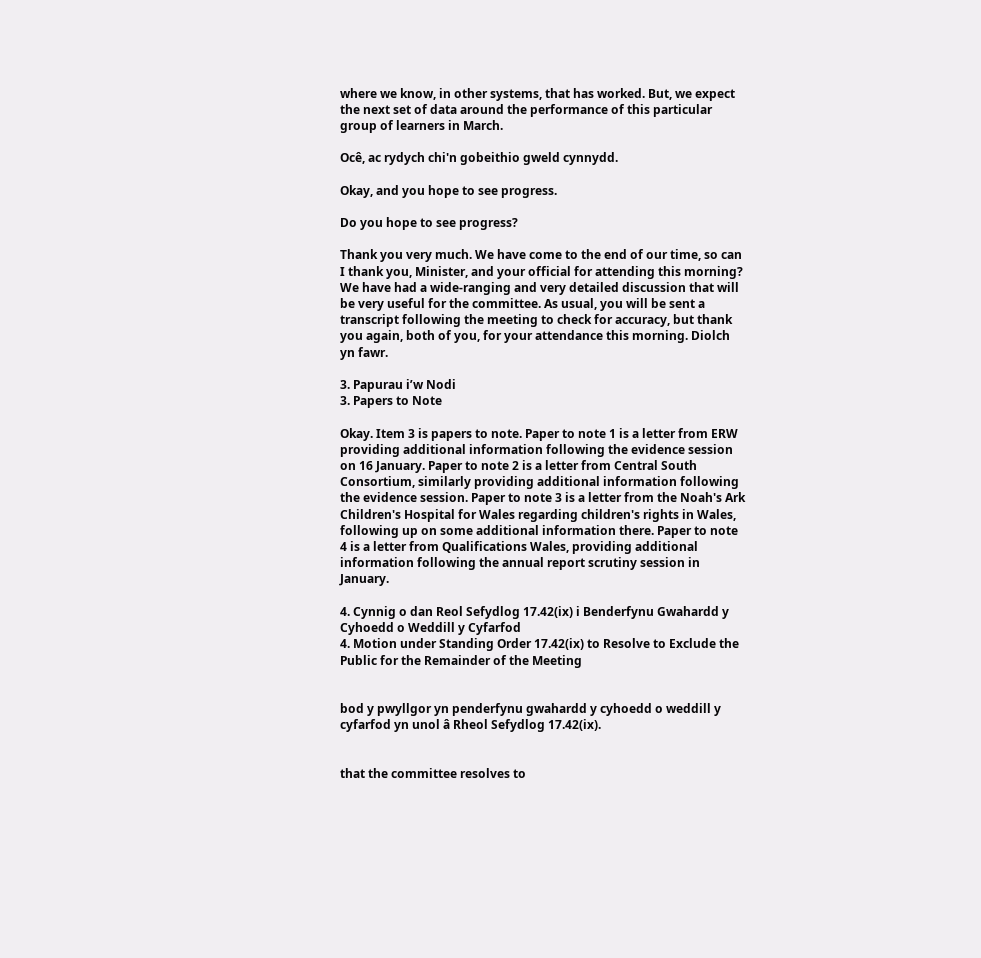where we know, in other systems, that has worked. But, we expect the next set of data around the performance of this particular group of learners in March.

Ocê, ac rydych chi'n gobeithio gweld cynnydd.

Okay, and you hope to see progress.

Do you hope to see progress?

Thank you very much. We have come to the end of our time, so can I thank you, Minister, and your official for attending this morning? We have had a wide-ranging and very detailed discussion that will be very useful for the committee. As usual, you will be sent a transcript following the meeting to check for accuracy, but thank you again, both of you, for your attendance this morning. Diolch yn fawr.

3. Papurau i’w Nodi
3. Papers to Note

Okay. Item 3 is papers to note. Paper to note 1 is a letter from ERW providing additional information following the evidence session on 16 January. Paper to note 2 is a letter from Central South Consortium, similarly providing additional information following the evidence session. Paper to note 3 is a letter from the Noah's Ark Children's Hospital for Wales regarding children's rights in Wales, following up on some additional information there. Paper to note 4 is a letter from Qualifications Wales, providing additional information following the annual report scrutiny session in January.

4. Cynnig o dan Reol Sefydlog 17.42(ix) i Benderfynu Gwahardd y Cyhoedd o Weddill y Cyfarfod
4. Motion under Standing Order 17.42(ix) to Resolve to Exclude the Public for the Remainder of the Meeting


bod y pwyllgor yn penderfynu gwahardd y cyhoedd o weddill y cyfarfod yn unol â Rheol Sefydlog 17.42(ix).


that the committee resolves to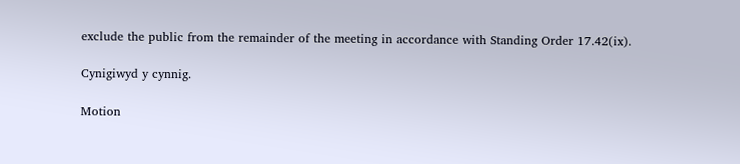exclude the public from the remainder of the meeting in accordance with Standing Order 17.42(ix).

Cynigiwyd y cynnig.

Motion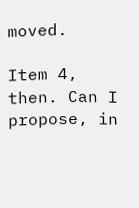moved.

Item 4, then. Can I propose, in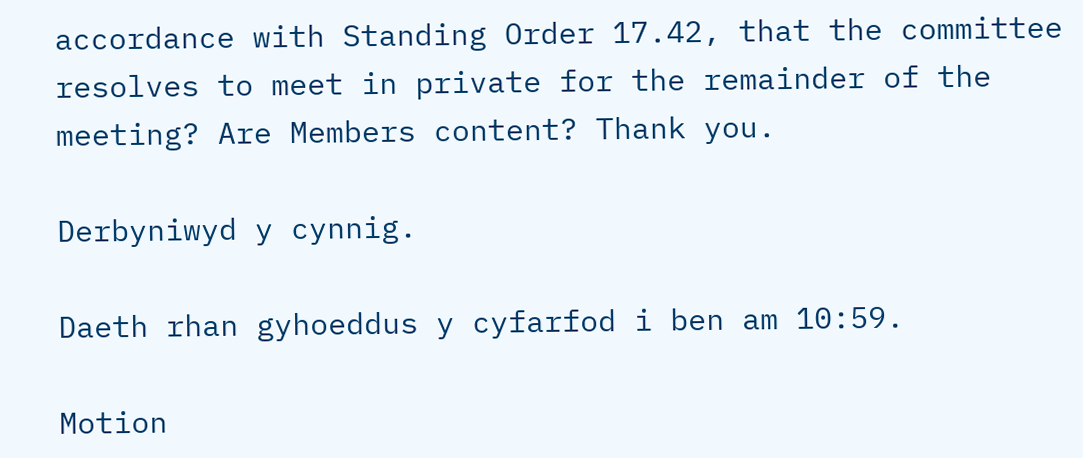accordance with Standing Order 17.42, that the committee resolves to meet in private for the remainder of the meeting? Are Members content? Thank you.

Derbyniwyd y cynnig.

Daeth rhan gyhoeddus y cyfarfod i ben am 10:59.

Motion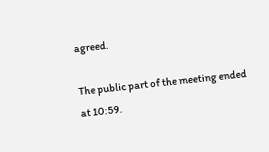agreed.

The public part of the meeting ended at 10:59.